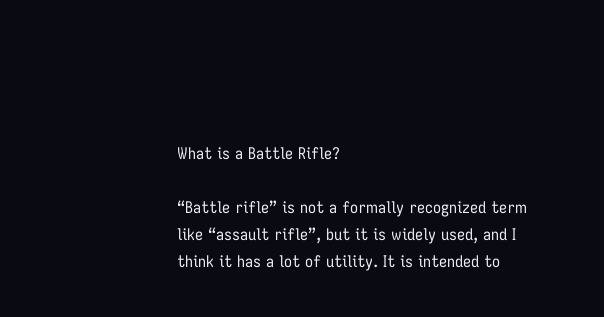What is a Battle Rifle?

“Battle rifle” is not a formally recognized term like “assault rifle”, but it is widely used, and I think it has a lot of utility. It is intended to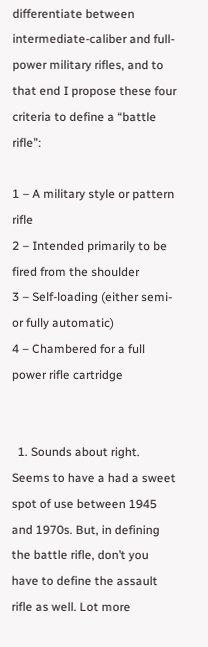differentiate between intermediate-caliber and full-power military rifles, and to that end I propose these four criteria to define a “battle rifle”:

1 – A military style or pattern rifle
2 – Intended primarily to be fired from the shoulder
3 – Self-loading (either semi- or fully automatic)
4 – Chambered for a full power rifle cartridge


  1. Sounds about right. Seems to have a had a sweet spot of use between 1945 and 1970s. But, in defining the battle rifle, don’t you have to define the assault rifle as well. Lot more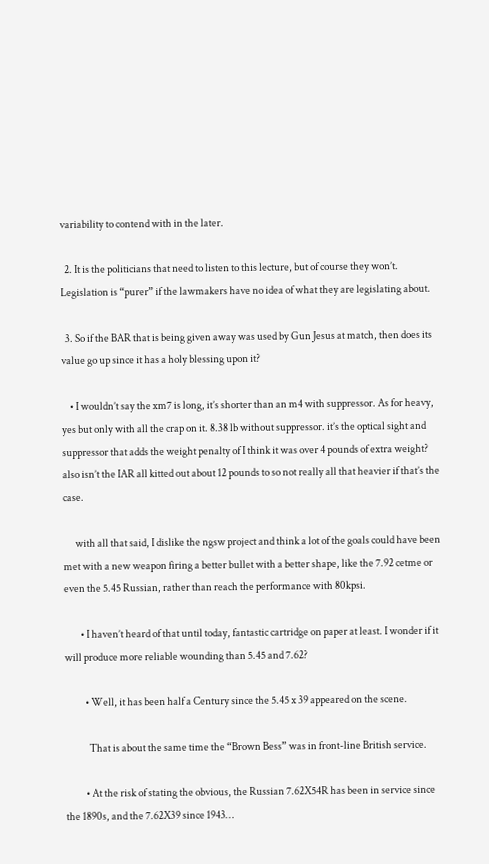variability to contend with in the later.

  2. It is the politicians that need to listen to this lecture, but of course they won’t. Legislation is “purer” if the lawmakers have no idea of what they are legislating about.

  3. So if the BAR that is being given away was used by Gun Jesus at match, then does its value go up since it has a holy blessing upon it?

    • I wouldn’t say the xm7 is long, it’s shorter than an m4 with suppressor. As for heavy, yes but only with all the crap on it. 8.38 lb without suppressor. it’s the optical sight and suppressor that adds the weight penalty of I think it was over 4 pounds of extra weight? also isn’t the IAR all kitted out about 12 pounds to so not really all that heavier if that’s the case.

      with all that said, I dislike the ngsw project and think a lot of the goals could have been met with a new weapon firing a better bullet with a better shape, like the 7.92 cetme or even the 5.45 Russian, rather than reach the performance with 80kpsi.

        • I haven’t heard of that until today, fantastic cartridge on paper at least. I wonder if it will produce more reliable wounding than 5.45 and 7.62?

          • Well, it has been half a Century since the 5.45 x 39 appeared on the scene.

            That is about the same time the “Brown Bess” was in front-line British service.

          • At the risk of stating the obvious, the Russian 7.62X54R has been in service since the 1890s, and the 7.62X39 since 1943…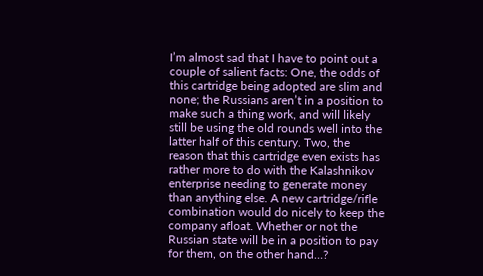I’m almost sad that I have to point out a couple of salient facts: One, the odds of this cartridge being adopted are slim and none; the Russians aren’t in a position to make such a thing work, and will likely still be using the old rounds well into the latter half of this century. Two, the reason that this cartridge even exists has rather more to do with the Kalashnikov enterprise needing to generate money than anything else. A new cartridge/rifle combination would do nicely to keep the company afloat. Whether or not the Russian state will be in a position to pay for them, on the other hand…?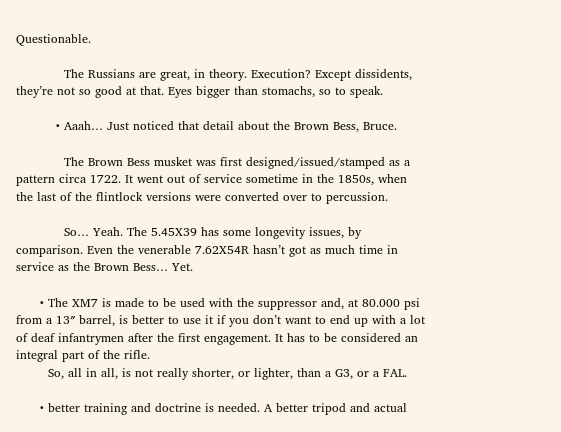Questionable.

            The Russians are great, in theory. Execution? Except dissidents, they’re not so good at that. Eyes bigger than stomachs, so to speak.

          • Aaah… Just noticed that detail about the Brown Bess, Bruce.

            The Brown Bess musket was first designed/issued/stamped as a pattern circa 1722. It went out of service sometime in the 1850s, when the last of the flintlock versions were converted over to percussion.

            So… Yeah. The 5.45X39 has some longevity issues, by comparison. Even the venerable 7.62X54R hasn’t got as much time in service as the Brown Bess… Yet.

      • The XM7 is made to be used with the suppressor and, at 80.000 psi from a 13″ barrel, is better to use it if you don’t want to end up with a lot of deaf infantrymen after the first engagement. It has to be considered an integral part of the rifle.
        So, all in all, is not really shorter, or lighter, than a G3, or a FAL.

      • better training and doctrine is needed. A better tripod and actual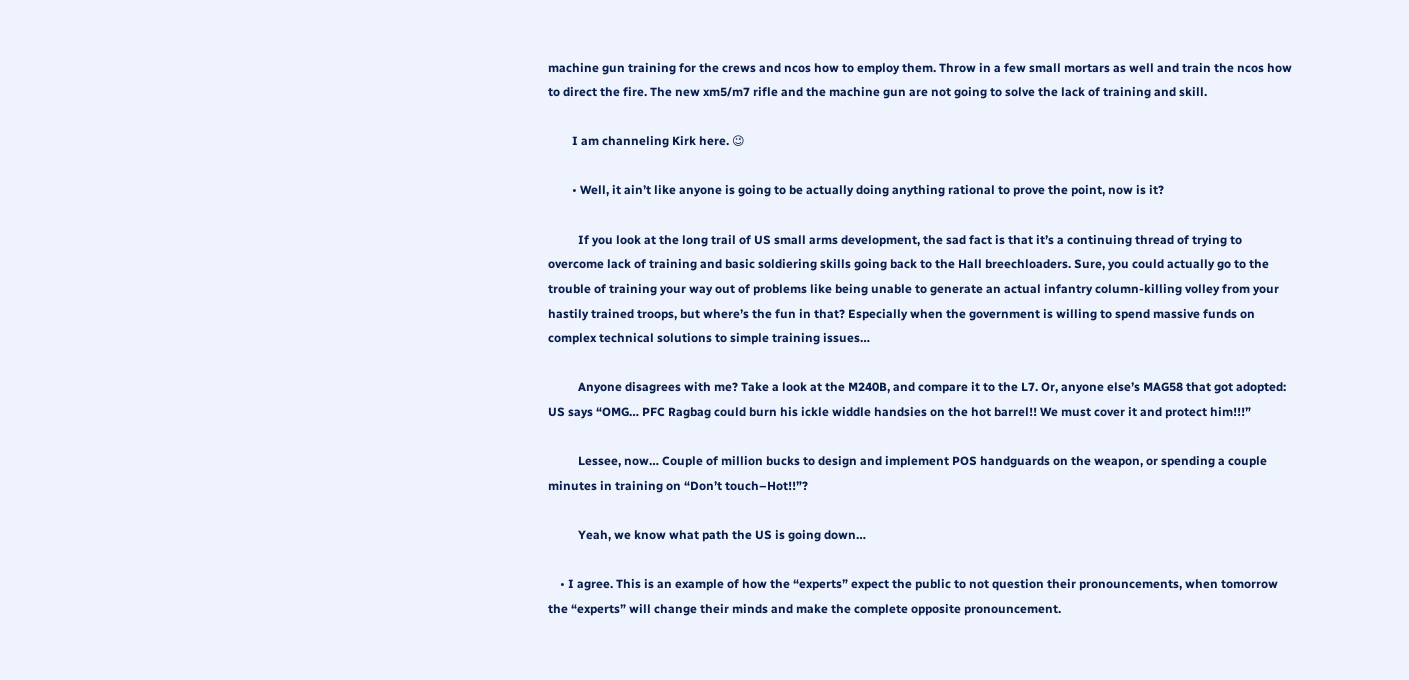machine gun training for the crews and ncos how to employ them. Throw in a few small mortars as well and train the ncos how to direct the fire. The new xm5/m7 rifle and the machine gun are not going to solve the lack of training and skill.

        I am channeling Kirk here. 😉

        • Well, it ain’t like anyone is going to be actually doing anything rational to prove the point, now is it?

          If you look at the long trail of US small arms development, the sad fact is that it’s a continuing thread of trying to overcome lack of training and basic soldiering skills going back to the Hall breechloaders. Sure, you could actually go to the trouble of training your way out of problems like being unable to generate an actual infantry column-killing volley from your hastily trained troops, but where’s the fun in that? Especially when the government is willing to spend massive funds on complex technical solutions to simple training issues…

          Anyone disagrees with me? Take a look at the M240B, and compare it to the L7. Or, anyone else’s MAG58 that got adopted: US says “OMG… PFC Ragbag could burn his ickle widdle handsies on the hot barrel!! We must cover it and protect him!!!”

          Lessee, now… Couple of million bucks to design and implement POS handguards on the weapon, or spending a couple minutes in training on “Don’t touch–Hot!!”?

          Yeah, we know what path the US is going down…

    • I agree. This is an example of how the “experts” expect the public to not question their pronouncements, when tomorrow the “experts” will change their minds and make the complete opposite pronouncement.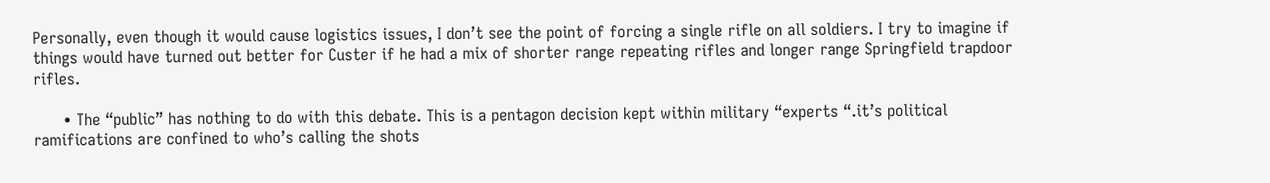Personally, even though it would cause logistics issues, I don’t see the point of forcing a single rifle on all soldiers. I try to imagine if things would have turned out better for Custer if he had a mix of shorter range repeating rifles and longer range Springfield trapdoor rifles.

      • The “public” has nothing to do with this debate. This is a pentagon decision kept within military “experts “.it’s political ramifications are confined to who’s calling the shots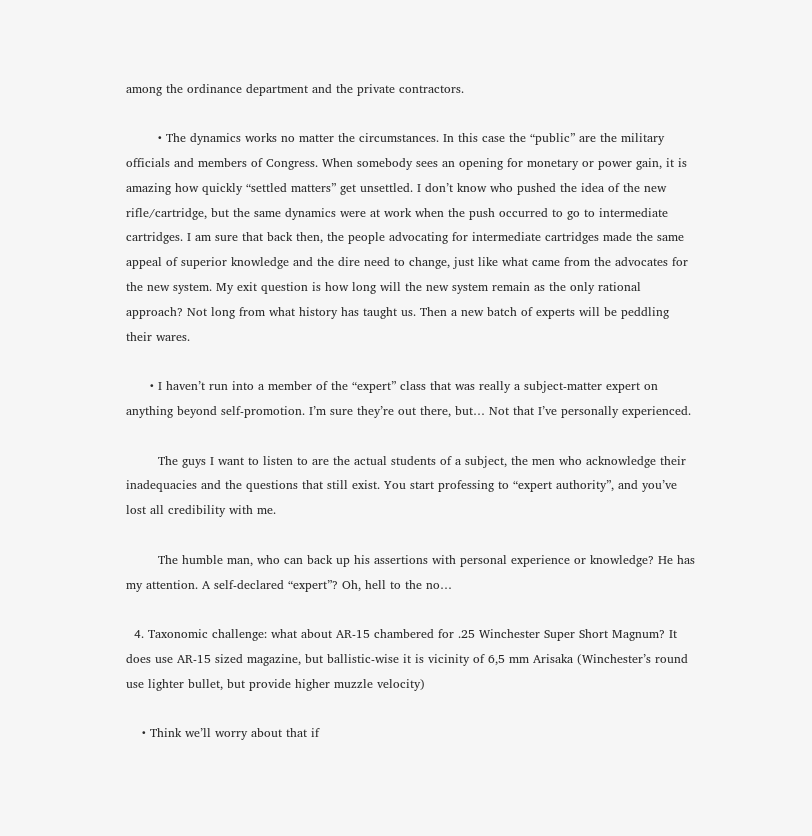among the ordinance department and the private contractors.

        • The dynamics works no matter the circumstances. In this case the “public” are the military officials and members of Congress. When somebody sees an opening for monetary or power gain, it is amazing how quickly “settled matters” get unsettled. I don’t know who pushed the idea of the new rifle/cartridge, but the same dynamics were at work when the push occurred to go to intermediate cartridges. I am sure that back then, the people advocating for intermediate cartridges made the same appeal of superior knowledge and the dire need to change, just like what came from the advocates for the new system. My exit question is how long will the new system remain as the only rational approach? Not long from what history has taught us. Then a new batch of experts will be peddling their wares.

      • I haven’t run into a member of the “expert” class that was really a subject-matter expert on anything beyond self-promotion. I’m sure they’re out there, but… Not that I’ve personally experienced.

        The guys I want to listen to are the actual students of a subject, the men who acknowledge their inadequacies and the questions that still exist. You start professing to “expert authority”, and you’ve lost all credibility with me.

        The humble man, who can back up his assertions with personal experience or knowledge? He has my attention. A self-declared “expert”? Oh, hell to the no…

  4. Taxonomic challenge: what about AR-15 chambered for .25 Winchester Super Short Magnum? It does use AR-15 sized magazine, but ballistic-wise it is vicinity of 6,5 mm Arisaka (Winchester’s round use lighter bullet, but provide higher muzzle velocity)

    • Think we’ll worry about that if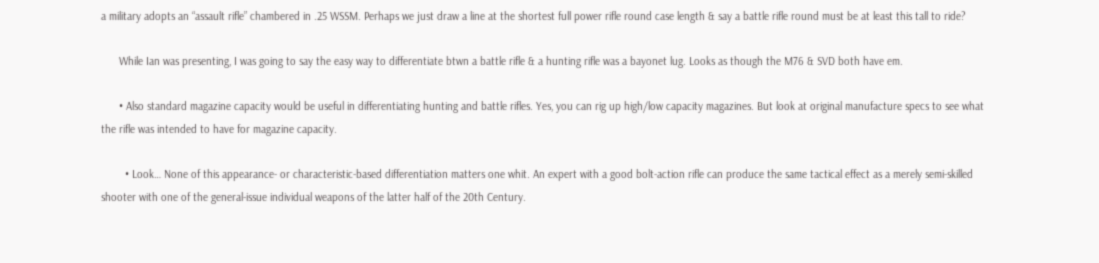a military adopts an “assault rifle” chambered in .25 WSSM. Perhaps we just draw a line at the shortest full power rifle round case length & say a battle rifle round must be at least this tall to ride?

      While Ian was presenting, I was going to say the easy way to differentiate btwn a battle rifle & a hunting rifle was a bayonet lug. Looks as though the M76 & SVD both have em.

      • Also standard magazine capacity would be useful in differentiating hunting and battle rifles. Yes, you can rig up high/low capacity magazines. But look at original manufacture specs to see what the rifle was intended to have for magazine capacity.

        • Look… None of this appearance- or characteristic-based differentiation matters one whit. An expert with a good bolt-action rifle can produce the same tactical effect as a merely semi-skilled shooter with one of the general-issue individual weapons of the latter half of the 20th Century.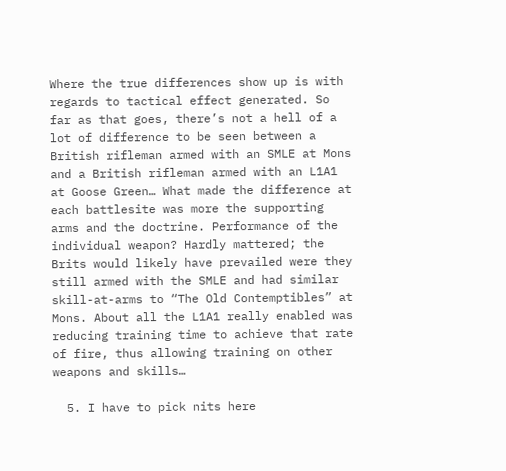Where the true differences show up is with regards to tactical effect generated. So far as that goes, there’s not a hell of a lot of difference to be seen between a British rifleman armed with an SMLE at Mons and a British rifleman armed with an L1A1 at Goose Green… What made the difference at each battlesite was more the supporting arms and the doctrine. Performance of the individual weapon? Hardly mattered; the Brits would likely have prevailed were they still armed with the SMLE and had similar skill-at-arms to “The Old Contemptibles” at Mons. About all the L1A1 really enabled was reducing training time to achieve that rate of fire, thus allowing training on other weapons and skills…

  5. I have to pick nits here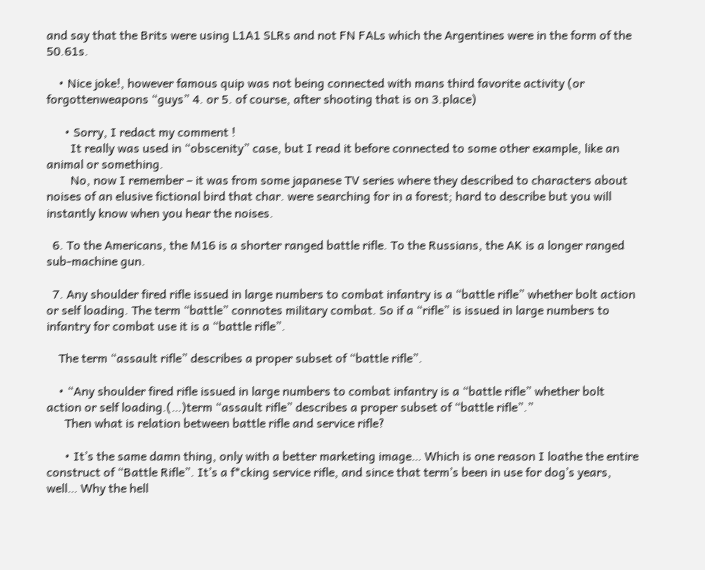and say that the Brits were using L1A1 SLRs and not FN FALs which the Argentines were in the form of the 50.61s.

    • Nice joke!, however famous quip was not being connected with mans third favorite activity (or forgottenweapons “guys” 4. or 5. of course, after shooting that is on 3.place)

      • Sorry, I redact my comment !
        It really was used in “obscenity” case, but I read it before connected to some other example, like an animal or something.
        No, now I remember – it was from some japanese TV series where they described to characters about noises of an elusive fictional bird that char. were searching for in a forest; hard to describe but you will instantly know when you hear the noises.

  6. To the Americans, the M16 is a shorter ranged battle rifle. To the Russians, the AK is a longer ranged sub-machine gun.

  7. Any shoulder fired rifle issued in large numbers to combat infantry is a “battle rifle” whether bolt action or self loading. The term “battle” connotes military combat. So if a “rifle” is issued in large numbers to infantry for combat use it is a “battle rifle”.

    The term “assault rifle” describes a proper subset of “battle rifle”.

    • “Any shoulder fired rifle issued in large numbers to combat infantry is a “battle rifle” whether bolt action or self loading.(…)term “assault rifle” describes a proper subset of “battle rifle”.”
      Then what is relation between battle rifle and service rifle?

      • It’s the same damn thing, only with a better marketing image… Which is one reason I loathe the entire construct of “Battle Rifle”. It’s a f*cking service rifle, and since that term’s been in use for dog’s years, well… Why the hell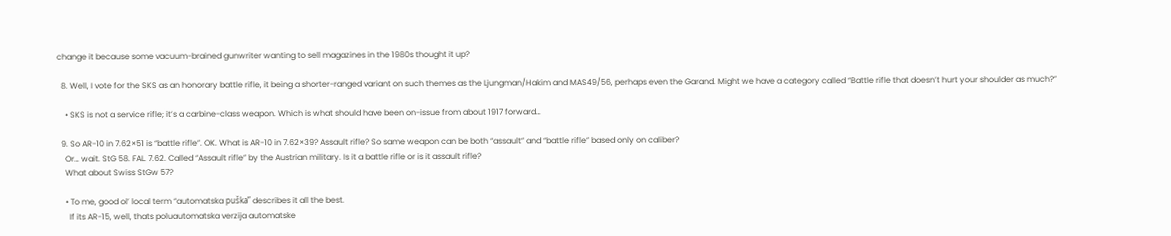change it because some vacuum-brained gunwriter wanting to sell magazines in the 1980s thought it up?

  8. Well, I vote for the SKS as an honorary battle rifle, it being a shorter-ranged variant on such themes as the Ljungman/Hakim and MAS49/56, perhaps even the Garand. Might we have a category called “Battle rifle that doesn’t hurt your shoulder as much?”

    • SKS is not a service rifle; it’s a carbine-class weapon. Which is what should have been on-issue from about 1917 forward…

  9. So AR-10 in 7.62×51 is “battle rifle”. OK. What is AR-10 in 7.62×39? Assault rifle? So same weapon can be both “assault” and “battle rifle” based only on caliber?
    Or… wait. StG 58. FAL. 7.62. Called “Assault rifle” by the Austrian military. Is it a battle rifle or is it assault rifle?
    What about Swiss StGw 57?

    • To me, good ol’ local term “automatska puška” describes it all the best.
      If its AR-15, well, thats poluautomatska verzija automatske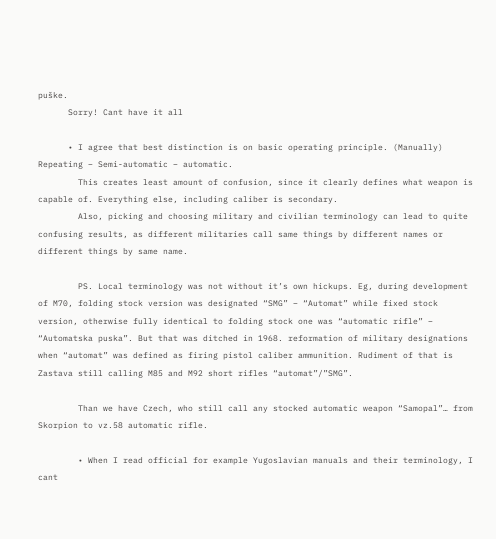puške.
      Sorry! Cant have it all

      • I agree that best distinction is on basic operating principle. (Manually) Repeating – Semi-automatic – automatic.
        This creates least amount of confusion, since it clearly defines what weapon is capable of. Everything else, including caliber is secondary.
        Also, picking and choosing military and civilian terminology can lead to quite confusing results, as different militaries call same things by different names or different things by same name.

        PS. Local terminology was not without it’s own hickups. Eg, during development of M70, folding stock version was designated “SMG” – “Automat” while fixed stock version, otherwise fully identical to folding stock one was “automatic rifle” – “Automatska puska”. But that was ditched in 1968. reformation of military designations when “automat” was defined as firing pistol caliber ammunition. Rudiment of that is Zastava still calling M85 and M92 short rifles “automat”/”SMG”.

        Than we have Czech, who still call any stocked automatic weapon “Samopal”… from Skorpion to vz.58 automatic rifle.

        • When I read official for example Yugoslavian manuals and their terminology, I cant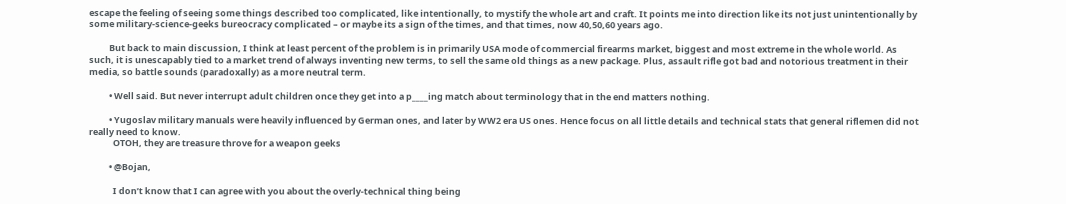escape the feeling of seeing some things described too complicated, like intentionally, to mystify the whole art and craft. It points me into direction like its not just unintentionally by some military-science-geeks bureocracy complicated – or maybe its a sign of the times, and that times, now 40,50,60 years ago.

          But back to main discussion, I think at least percent of the problem is in primarily USA mode of commercial firearms market, biggest and most extreme in the whole world. As such, it is unescapably tied to a market trend of always inventing new terms, to sell the same old things as a new package. Plus, assault rifle got bad and notorious treatment in their media, so battle sounds (paradoxally) as a more neutral term.

          • Well said. But never interrupt adult children once they get into a p____ing match about terminology that in the end matters nothing.

          • Yugoslav military manuals were heavily influenced by German ones, and later by WW2 era US ones. Hence focus on all little details and technical stats that general riflemen did not really need to know.
            OTOH, they are treasure throve for a weapon geeks

          • @Bojan,

            I don’t know that I can agree with you about the overly-technical thing being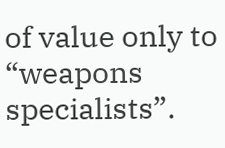of value only to “weapons specialists”.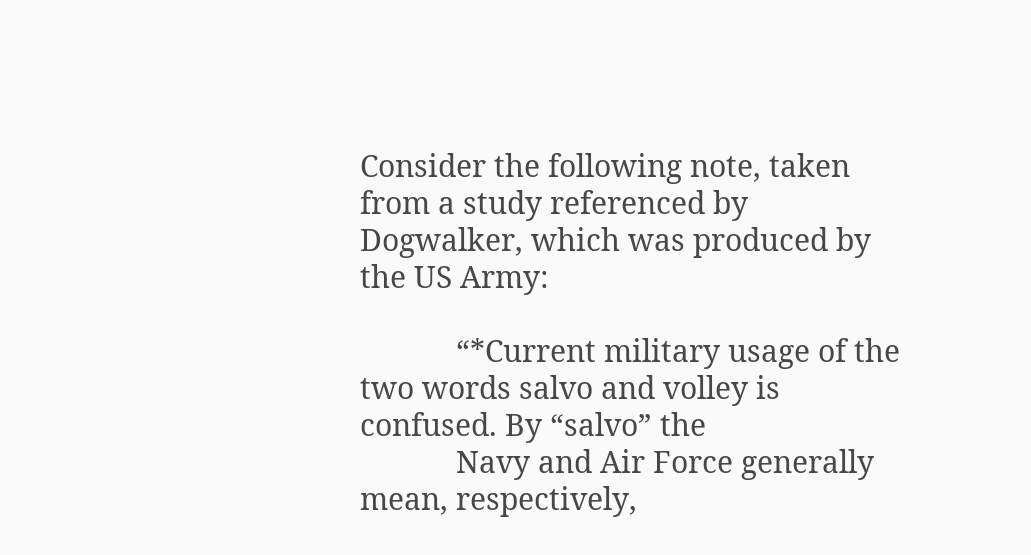Consider the following note, taken from a study referenced by Dogwalker, which was produced by the US Army:

            “*Current military usage of the two words salvo and volley is confused. By “salvo” the
            Navy and Air Force generally mean, respectively,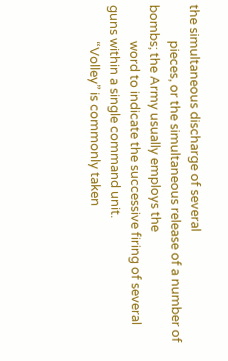the simultaneous discharge of several
            pieces, or the simultaneous release of a number of bombs; the Army usually employs the
            word to indicate the successive firing of several guns within a single command unit.
            “Volley” is commonly taken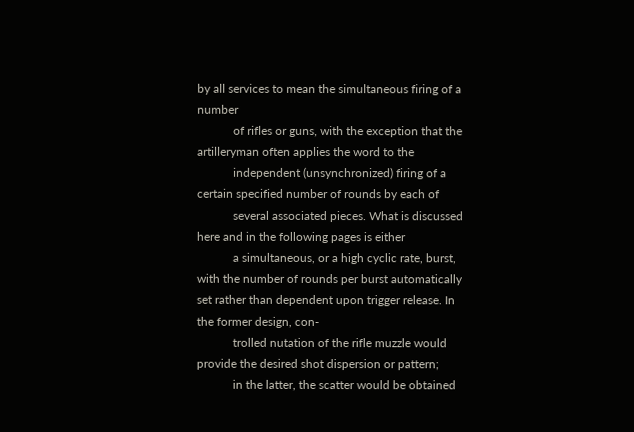by all services to mean the simultaneous firing of a number
            of rifles or guns, with the exception that the artilleryman often applies the word to the
            independent (unsynchronized) firing of a certain specified number of rounds by each of
            several associated pieces. What is discussed here and in the following pages is either
            a simultaneous, or a high cyclic rate, burst, with the number of rounds per burst automatically set rather than dependent upon trigger release. In the former design, con-
            trolled nutation of the rifle muzzle would provide the desired shot dispersion or pattern;
            in the latter, the scatter would be obtained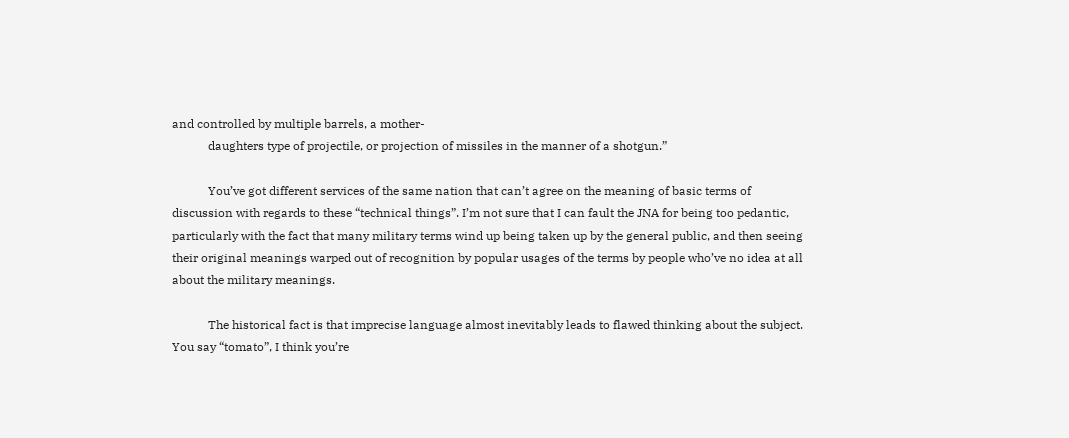and controlled by multiple barrels, a mother-
            daughters type of projectile, or projection of missiles in the manner of a shotgun.”

            You’ve got different services of the same nation that can’t agree on the meaning of basic terms of discussion with regards to these “technical things”. I’m not sure that I can fault the JNA for being too pedantic, particularly with the fact that many military terms wind up being taken up by the general public, and then seeing their original meanings warped out of recognition by popular usages of the terms by people who’ve no idea at all about the military meanings.

            The historical fact is that imprecise language almost inevitably leads to flawed thinking about the subject. You say “tomato”, I think you’re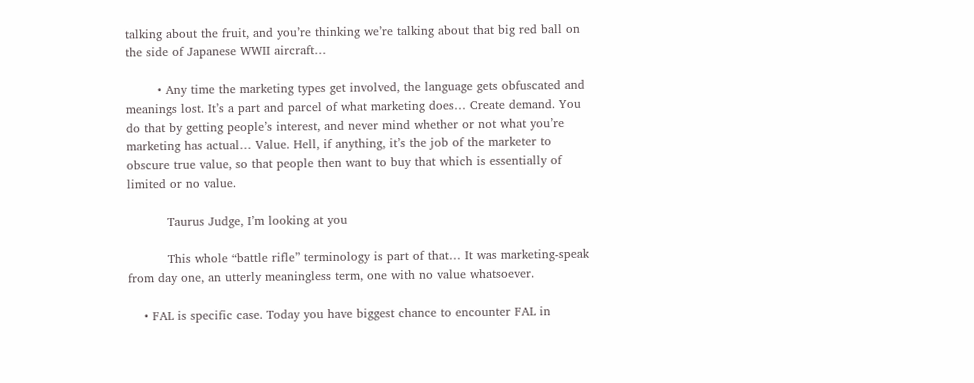talking about the fruit, and you’re thinking we’re talking about that big red ball on the side of Japanese WWII aircraft…

        • Any time the marketing types get involved, the language gets obfuscated and meanings lost. It’s a part and parcel of what marketing does… Create demand. You do that by getting people’s interest, and never mind whether or not what you’re marketing has actual… Value. Hell, if anything, it’s the job of the marketer to obscure true value, so that people then want to buy that which is essentially of limited or no value.

          Taurus Judge, I’m looking at you

          This whole “battle rifle” terminology is part of that… It was marketing-speak from day one, an utterly meaningless term, one with no value whatsoever.

    • FAL is specific case. Today you have biggest chance to encounter FAL in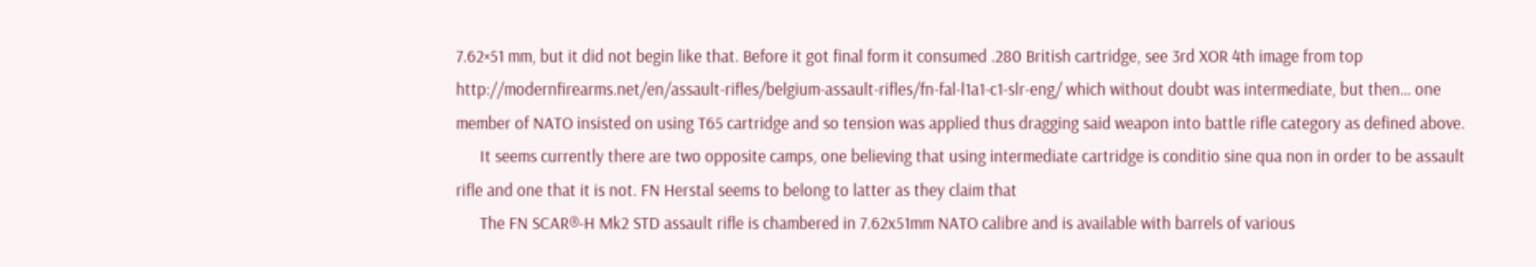7.62×51 mm, but it did not begin like that. Before it got final form it consumed .280 British cartridge, see 3rd XOR 4th image from top http://modernfirearms.net/en/assault-rifles/belgium-assault-rifles/fn-fal-l1a1-c1-slr-eng/ which without doubt was intermediate, but then… one member of NATO insisted on using T65 cartridge and so tension was applied thus dragging said weapon into battle rifle category as defined above.
      It seems currently there are two opposite camps, one believing that using intermediate cartridge is conditio sine qua non in order to be assault rifle and one that it is not. FN Herstal seems to belong to latter as they claim that
      The FN SCAR®-H Mk2 STD assault rifle is chambered in 7.62x51mm NATO calibre and is available with barrels of various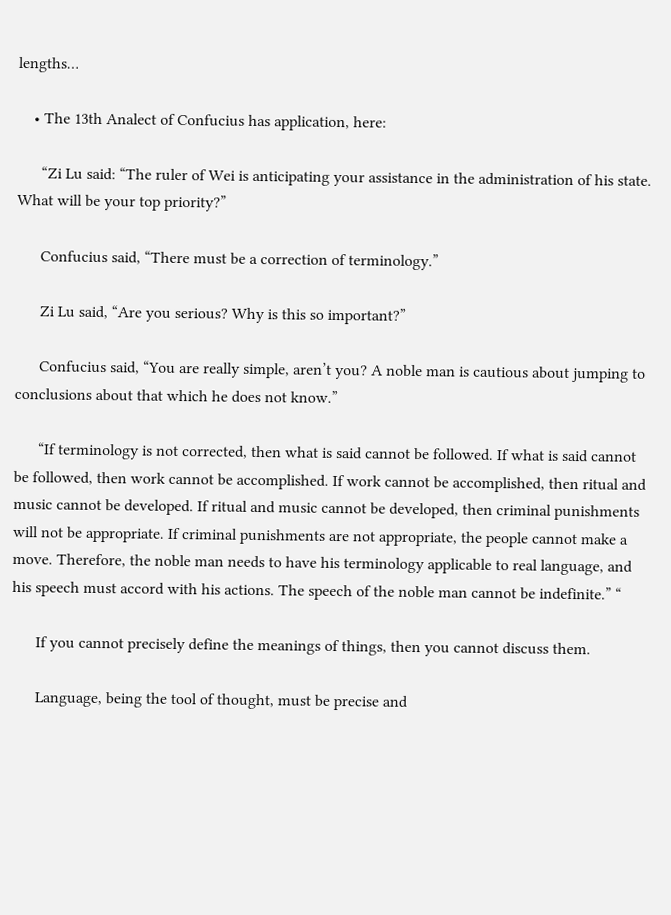lengths…

    • The 13th Analect of Confucius has application, here:

      “Zi Lu said: “The ruler of Wei is anticipating your assistance in the administration of his state. What will be your top priority?”

      Confucius said, “There must be a correction of terminology.”

      Zi Lu said, “Are you serious? Why is this so important?”

      Confucius said, “You are really simple, aren’t you? A noble man is cautious about jumping to conclusions about that which he does not know.”

      “If terminology is not corrected, then what is said cannot be followed. If what is said cannot be followed, then work cannot be accomplished. If work cannot be accomplished, then ritual and music cannot be developed. If ritual and music cannot be developed, then criminal punishments will not be appropriate. If criminal punishments are not appropriate, the people cannot make a move. Therefore, the noble man needs to have his terminology applicable to real language, and his speech must accord with his actions. The speech of the noble man cannot be indefinite.” “

      If you cannot precisely define the meanings of things, then you cannot discuss them.

      Language, being the tool of thought, must be precise and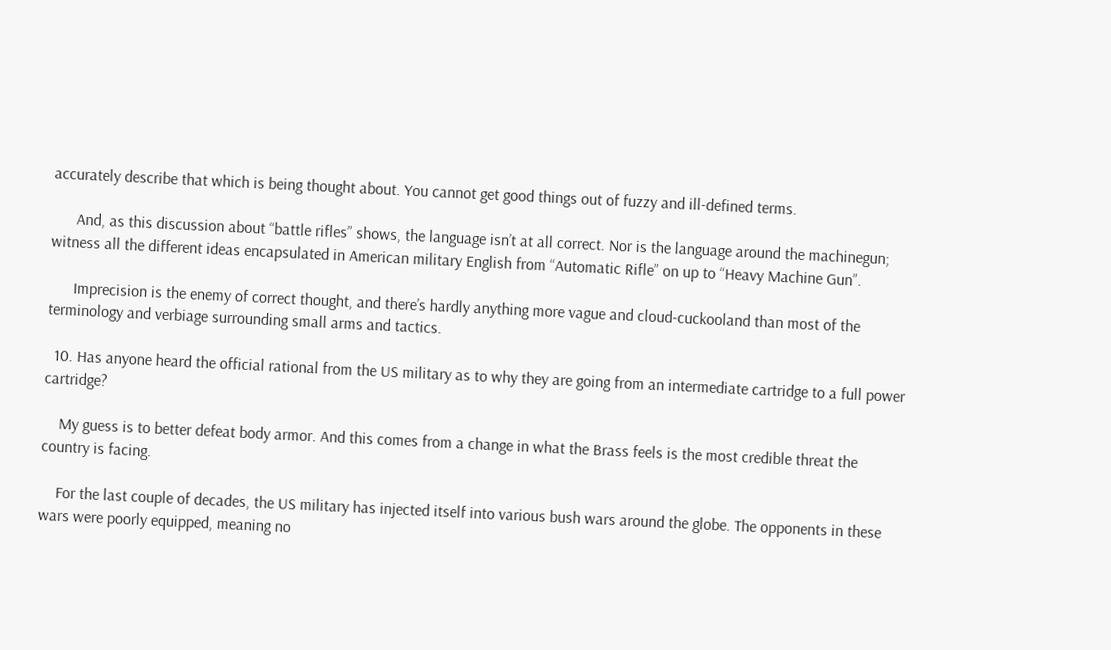accurately describe that which is being thought about. You cannot get good things out of fuzzy and ill-defined terms.

      And, as this discussion about “battle rifles” shows, the language isn’t at all correct. Nor is the language around the machinegun; witness all the different ideas encapsulated in American military English from “Automatic Rifle” on up to “Heavy Machine Gun”.

      Imprecision is the enemy of correct thought, and there’s hardly anything more vague and cloud-cuckooland than most of the terminology and verbiage surrounding small arms and tactics.

  10. Has anyone heard the official rational from the US military as to why they are going from an intermediate cartridge to a full power cartridge?

    My guess is to better defeat body armor. And this comes from a change in what the Brass feels is the most credible threat the country is facing.

    For the last couple of decades, the US military has injected itself into various bush wars around the globe. The opponents in these wars were poorly equipped, meaning no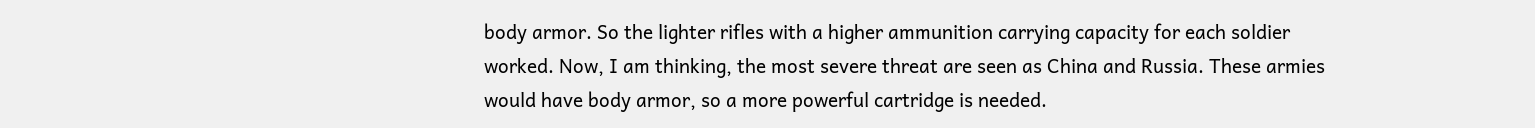body armor. So the lighter rifles with a higher ammunition carrying capacity for each soldier worked. Now, I am thinking, the most severe threat are seen as China and Russia. These armies would have body armor, so a more powerful cartridge is needed.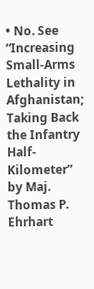• No. See “Increasing Small-Arms Lethality in Afghanistan; Taking Back the Infantry Half-Kilometer” by Maj. Thomas P. Ehrhart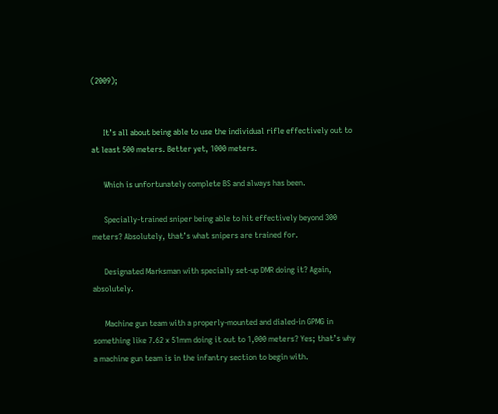(2009);


      It’s all about being able to use the individual rifle effectively out to at least 500 meters. Better yet, 1000 meters.

      Which is unfortunately complete BS and always has been.

      Specially-trained sniper being able to hit effectively beyond 300 meters? Absolutely, that’s what snipers are trained for.

      Designated Marksman with specially set-up DMR doing it? Again, absolutely.

      Machine gun team with a properly-mounted and dialed-in GPMG in something like 7.62 x 51mm doing it out to 1,000 meters? Yes; that’s why a machine gun team is in the infantry section to begin with.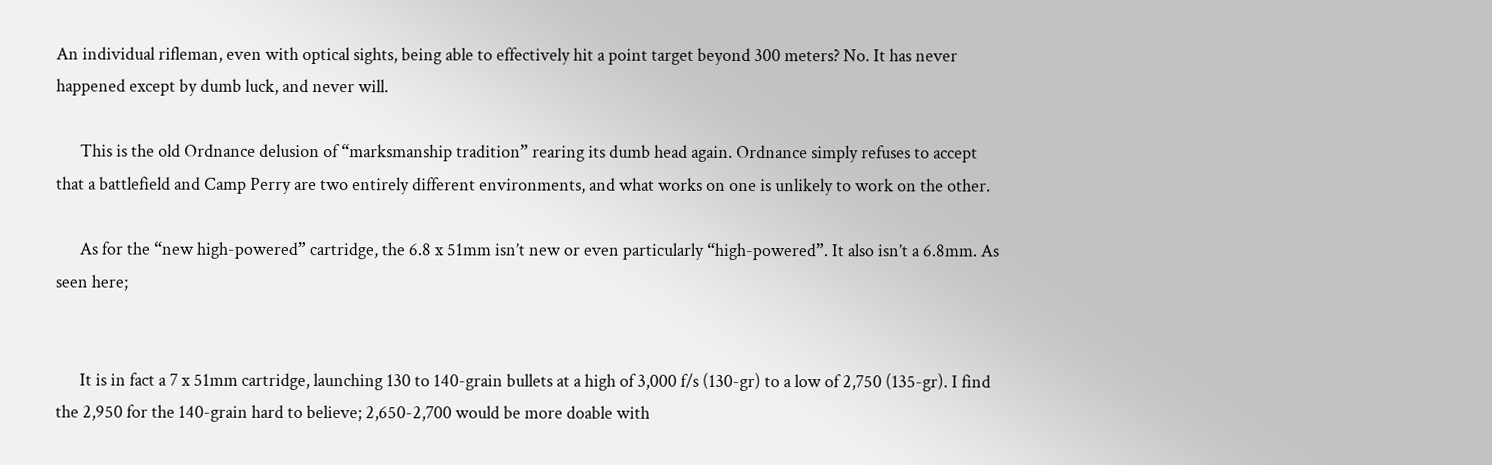An individual rifleman, even with optical sights, being able to effectively hit a point target beyond 300 meters? No. It has never happened except by dumb luck, and never will.

      This is the old Ordnance delusion of “marksmanship tradition” rearing its dumb head again. Ordnance simply refuses to accept that a battlefield and Camp Perry are two entirely different environments, and what works on one is unlikely to work on the other.

      As for the “new high-powered” cartridge, the 6.8 x 51mm isn’t new or even particularly “high-powered”. It also isn’t a 6.8mm. As seen here;


      It is in fact a 7 x 51mm cartridge, launching 130 to 140-grain bullets at a high of 3,000 f/s (130-gr) to a low of 2,750 (135-gr). I find the 2,950 for the 140-grain hard to believe; 2,650-2,700 would be more doable with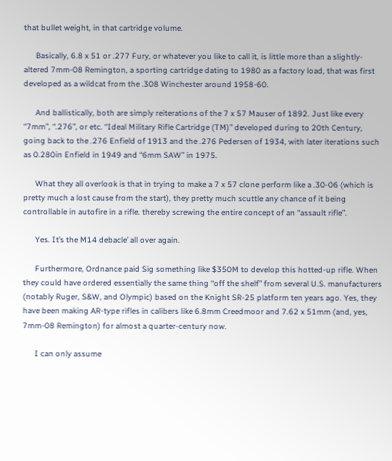that bullet weight, in that cartridge volume.

      Basically, 6.8 x 51 or .277 Fury, or whatever you like to call it, is little more than a slightly-altered 7mm-08 Remington, a sporting cartridge dating to 1980 as a factory load, that was first developed as a wildcat from the .308 Winchester around 1958-60.

      And ballistically, both are simply reiterations of the 7 x 57 Mauser of 1892. Just like every “7mm”, “.276”, or etc. “Ideal Military Rifle Cartridge (TM)” developed during to 20th Century, going back to the .276 Enfield of 1913 and the .276 Pedersen of 1934, with later iterations such as 0.280in Enfield in 1949 and “6mm SAW” in 1975.

      What they all overlook is that in trying to make a 7 x 57 clone perform like a .30-06 (which is pretty much a lost cause from the start), they pretty much scuttle any chance of it being controllable in autofire in a rifle. thereby screwing the entire concept of an “assault rifle”.

      Yes. It’s the M14 debacle’ all over again.

      Furthermore, Ordnance paid Sig something like $350M to develop this hotted-up rifle. When they could have ordered essentially the same thing “off the shelf” from several U.S. manufacturers (notably Ruger, S&W, and Olympic) based on the Knight SR-25 platform ten years ago. Yes, they have been making AR-type rifles in calibers like 6.8mm Creedmoor and 7.62 x 51mm (and, yes, 7mm-08 Remington) for almost a quarter-century now.

      I can only assume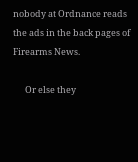nobody at Ordnance reads the ads in the back pages of Firearms News.

      Or else they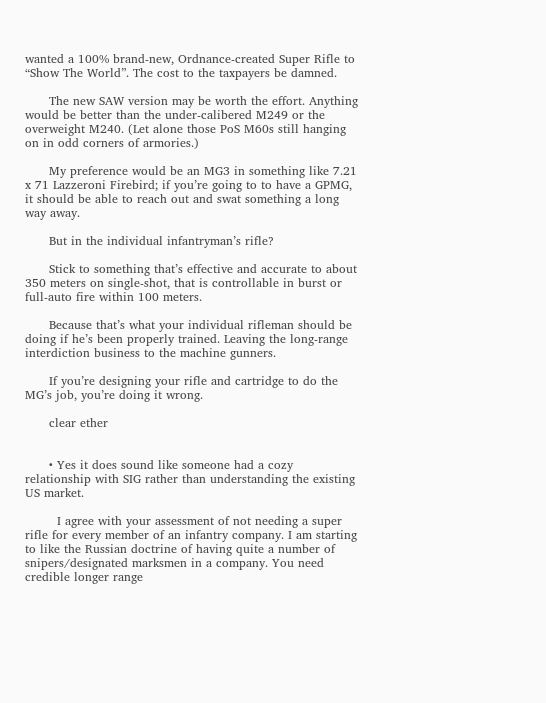wanted a 100% brand-new, Ordnance-created Super Rifle to “Show The World”. The cost to the taxpayers be damned.

      The new SAW version may be worth the effort. Anything would be better than the under-calibered M249 or the overweight M240. (Let alone those PoS M60s still hanging on in odd corners of armories.)

      My preference would be an MG3 in something like 7.21 x 71 Lazzeroni Firebird; if you’re going to to have a GPMG, it should be able to reach out and swat something a long way away.

      But in the individual infantryman’s rifle?

      Stick to something that’s effective and accurate to about 350 meters on single-shot, that is controllable in burst or full-auto fire within 100 meters.

      Because that’s what your individual rifleman should be doing if he’s been properly trained. Leaving the long-range interdiction business to the machine gunners.

      If you’re designing your rifle and cartridge to do the MG’s job, you’re doing it wrong.

      clear ether


      • Yes it does sound like someone had a cozy relationship with SIG rather than understanding the existing US market.

        I agree with your assessment of not needing a super rifle for every member of an infantry company. I am starting to like the Russian doctrine of having quite a number of snipers/designated marksmen in a company. You need credible longer range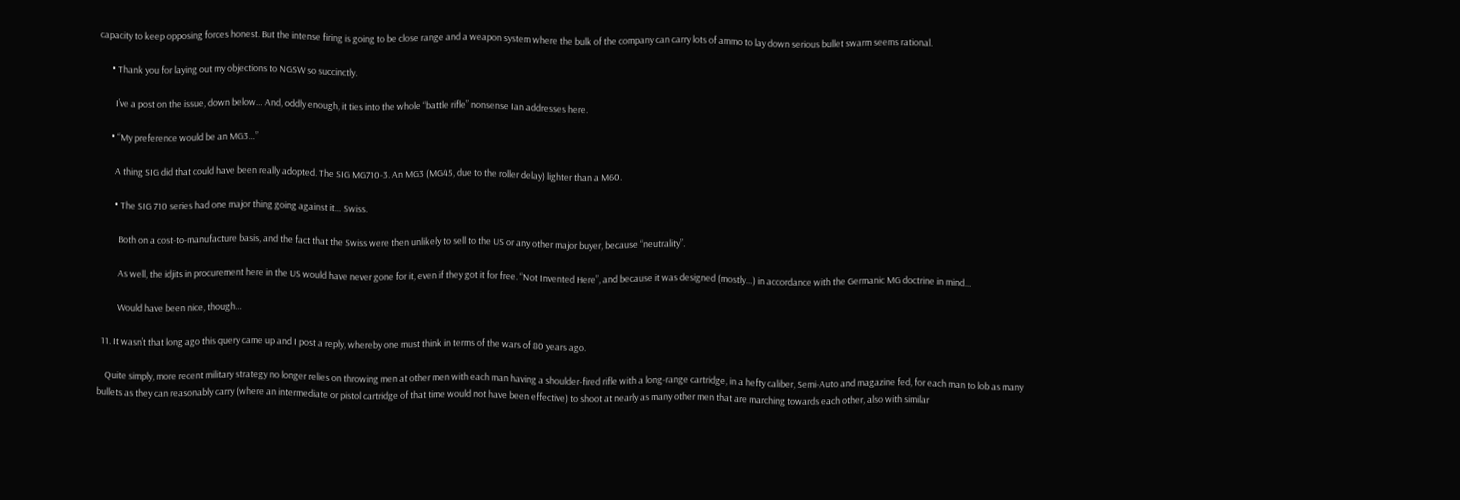capacity to keep opposing forces honest. But the intense firing is going to be close range and a weapon system where the bulk of the company can carry lots of ammo to lay down serious bullet swarm seems rational.

      • Thank you for laying out my objections to NGSW so succinctly.

        I’ve a post on the issue, down below… And, oddly enough, it ties into the whole “battle rifle” nonsense Ian addresses here.

      • “My preference would be an MG3…”

        A thing SIG did that could have been really adopted. The SIG MG710-3. An MG3 (MG45, due to the roller delay) lighter than a M60.

        • The SIG 710 series had one major thing going against it… Swiss.

          Both on a cost-to-manufacture basis, and the fact that the Swiss were then unlikely to sell to the US or any other major buyer, because “neutrality”.

          As well, the idjits in procurement here in the US would have never gone for it, even if they got it for free. “Not Invented Here”, and because it was designed (mostly…) in accordance with the Germanic MG doctrine in mind…

          Would have been nice, though…

  11. It wasn’t that long ago this query came up and I post a reply, whereby one must think in terms of the wars of 80 years ago.

    Quite simply, more recent military strategy no longer relies on throwing men at other men with each man having a shoulder-fired rifle with a long-range cartridge, in a hefty caliber, Semi-Auto and magazine fed, for each man to lob as many bullets as they can reasonably carry (where an intermediate or pistol cartridge of that time would not have been effective) to shoot at nearly as many other men that are marching towards each other, also with similar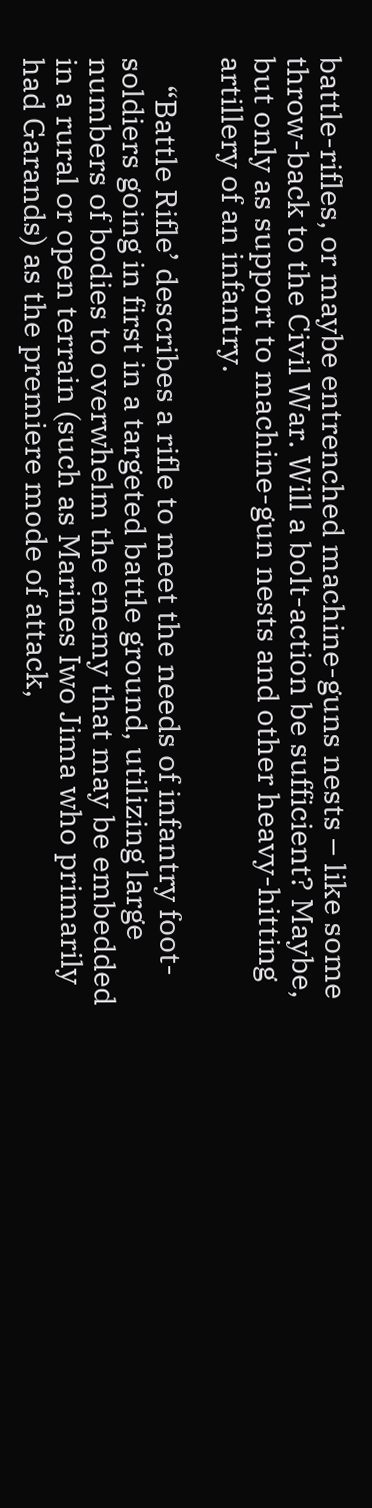battle-rifles, or maybe entrenched machine-guns nests – like some throw-back to the Civil War. Will a bolt-action be sufficient? Maybe, but only as support to machine-gun nests and other heavy-hitting artillery of an infantry.

    “Battle Rifle’ describes a rifle to meet the needs of infantry foot-soldiers going in first in a targeted battle ground, utilizing large numbers of bodies to overwhelm the enemy that may be embedded in a rural or open terrain (such as Marines Iwo Jima who primarily had Garands) as the premiere mode of attack,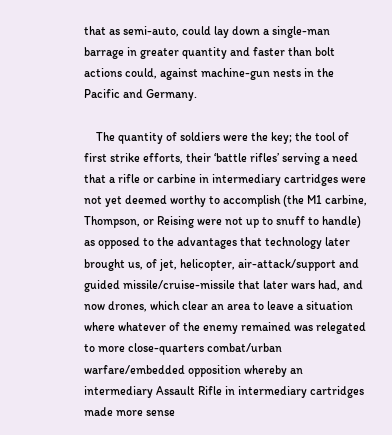that as semi-auto, could lay down a single-man barrage in greater quantity and faster than bolt actions could, against machine-gun nests in the Pacific and Germany.

    The quantity of soldiers were the key; the tool of first strike efforts, their ‘battle rifles’ serving a need that a rifle or carbine in intermediary cartridges were not yet deemed worthy to accomplish (the M1 carbine, Thompson, or Reising were not up to snuff to handle) as opposed to the advantages that technology later brought us, of jet, helicopter, air-attack/support and guided missile/cruise-missile that later wars had, and now drones, which clear an area to leave a situation where whatever of the enemy remained was relegated to more close-quarters combat/urban warfare/embedded opposition whereby an intermediary Assault Rifle in intermediary cartridges made more sense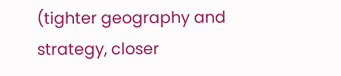(tighter geography and strategy, closer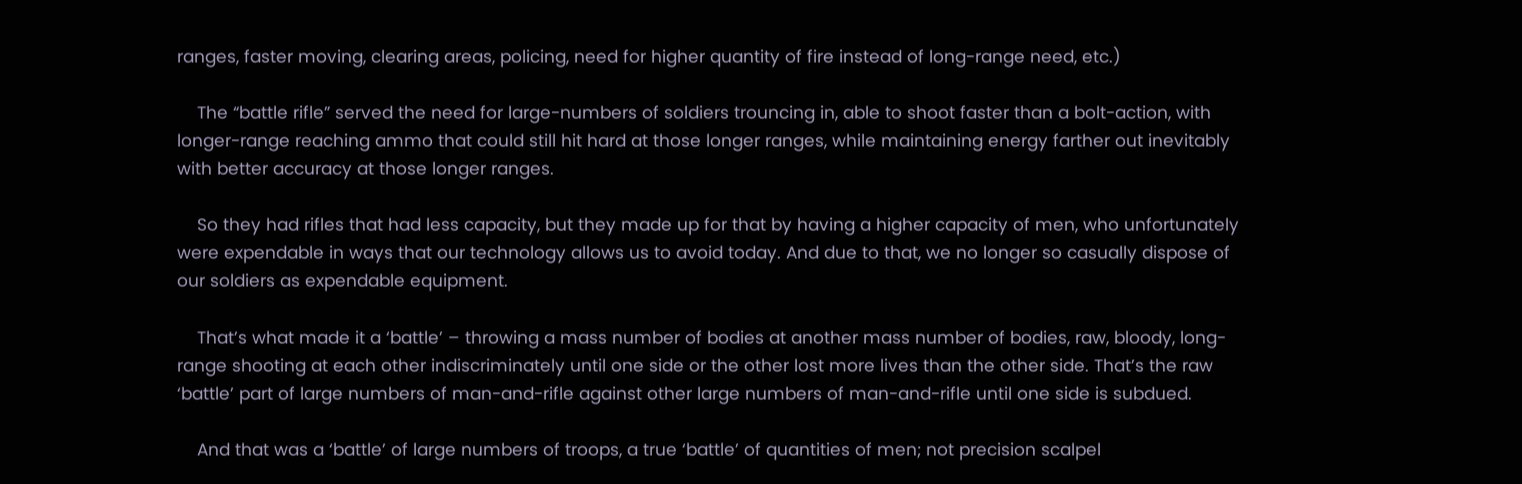ranges, faster moving, clearing areas, policing, need for higher quantity of fire instead of long-range need, etc.)

    The “battle rifle” served the need for large-numbers of soldiers trouncing in, able to shoot faster than a bolt-action, with longer-range reaching ammo that could still hit hard at those longer ranges, while maintaining energy farther out inevitably with better accuracy at those longer ranges.

    So they had rifles that had less capacity, but they made up for that by having a higher capacity of men, who unfortunately were expendable in ways that our technology allows us to avoid today. And due to that, we no longer so casually dispose of our soldiers as expendable equipment.

    That’s what made it a ‘battle’ – throwing a mass number of bodies at another mass number of bodies, raw, bloody, long-range shooting at each other indiscriminately until one side or the other lost more lives than the other side. That’s the raw ‘battle’ part of large numbers of man-and-rifle against other large numbers of man-and-rifle until one side is subdued.

    And that was a ‘battle’ of large numbers of troops, a true ‘battle’ of quantities of men; not precision scalpel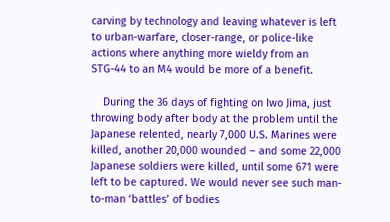carving by technology and leaving whatever is left to urban-warfare, closer-range, or police-like actions where anything more wieldy from an STG-44 to an M4 would be more of a benefit.

    During the 36 days of fighting on Iwo Jima, just throwing body after body at the problem until the Japanese relented, nearly 7,000 U.S. Marines were killed, another 20,000 wounded – and some 22,000 Japanese soldiers were killed, until some 671 were left to be captured. We would never see such man-to-man ‘battles’ of bodies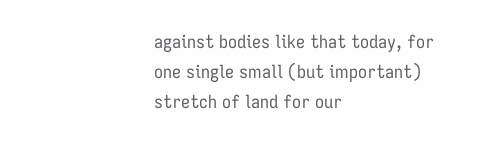against bodies like that today, for one single small (but important) stretch of land for our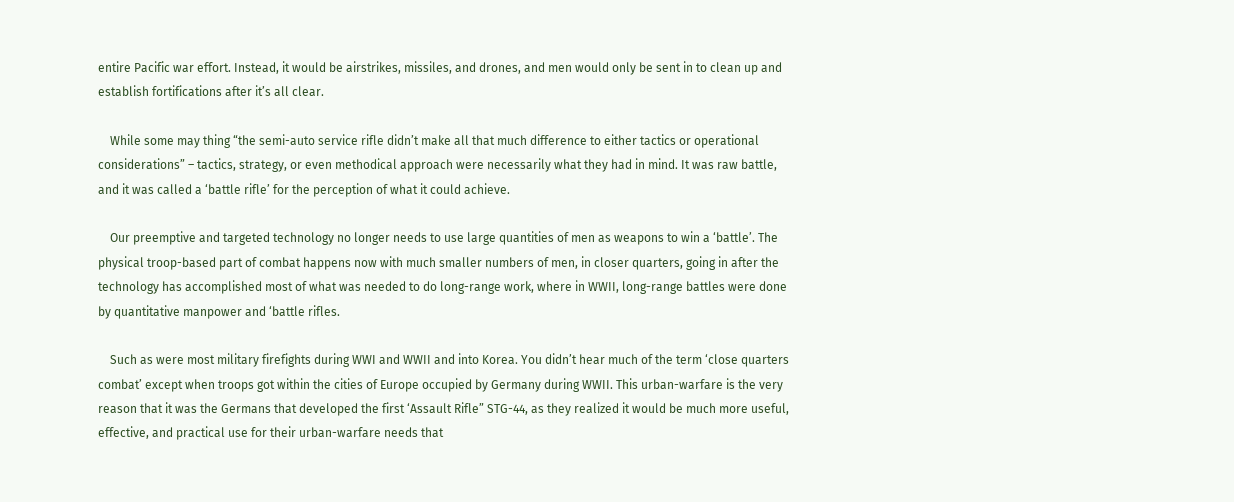entire Pacific war effort. Instead, it would be airstrikes, missiles, and drones, and men would only be sent in to clean up and establish fortifications after it’s all clear.

    While some may thing “the semi-auto service rifle didn’t make all that much difference to either tactics or operational considerations” – tactics, strategy, or even methodical approach were necessarily what they had in mind. It was raw battle, and it was called a ‘battle rifle’ for the perception of what it could achieve.

    Our preemptive and targeted technology no longer needs to use large quantities of men as weapons to win a ‘battle’. The physical troop-based part of combat happens now with much smaller numbers of men, in closer quarters, going in after the technology has accomplished most of what was needed to do long-range work, where in WWII, long-range battles were done by quantitative manpower and ‘battle rifles.

    Such as were most military firefights during WWI and WWII and into Korea. You didn’t hear much of the term ‘close quarters combat’ except when troops got within the cities of Europe occupied by Germany during WWII. This urban-warfare is the very reason that it was the Germans that developed the first ‘Assault Rifle” STG-44, as they realized it would be much more useful, effective, and practical use for their urban-warfare needs that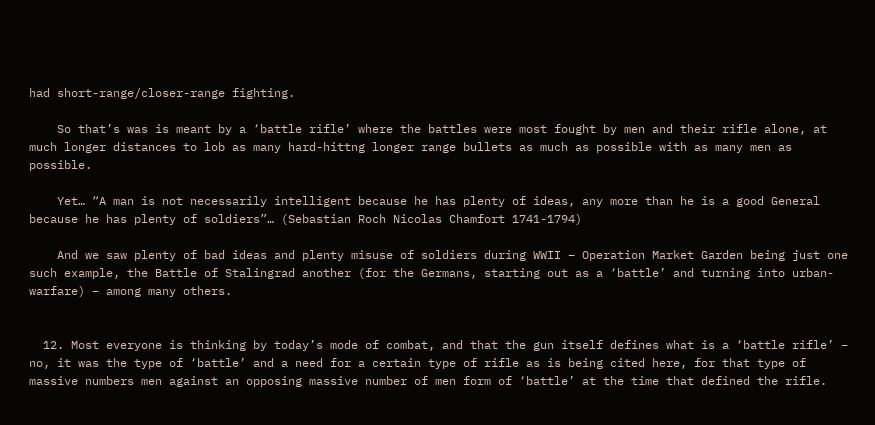had short-range/closer-range fighting.

    So that’s was is meant by a ‘battle rifle’ where the battles were most fought by men and their rifle alone, at much longer distances to lob as many hard-hittng longer range bullets as much as possible with as many men as possible.

    Yet… “A man is not necessarily intelligent because he has plenty of ideas, any more than he is a good General because he has plenty of soldiers”… (Sebastian Roch Nicolas Chamfort 1741-1794)

    And we saw plenty of bad ideas and plenty misuse of soldiers during WWII – Operation Market Garden being just one such example, the Battle of Stalingrad another (for the Germans, starting out as a ‘battle’ and turning into urban-warfare) – among many others.


  12. Most everyone is thinking by today’s mode of combat, and that the gun itself defines what is a ‘battle rifle’ – no, it was the type of ‘battle’ and a need for a certain type of rifle as is being cited here, for that type of massive numbers men against an opposing massive number of men form of ‘battle’ at the time that defined the rifle.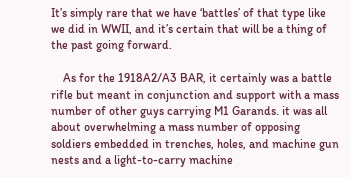It’s simply rare that we have ‘battles’ of that type like we did in WWII, and it’s certain that will be a thing of the past going forward.

    As for the 1918A2/A3 BAR, it certainly was a battle rifle but meant in conjunction and support with a mass number of other guys carrying M1 Garands. it was all about overwhelming a mass number of opposing soldiers embedded in trenches, holes, and machine gun nests and a light-to-carry machine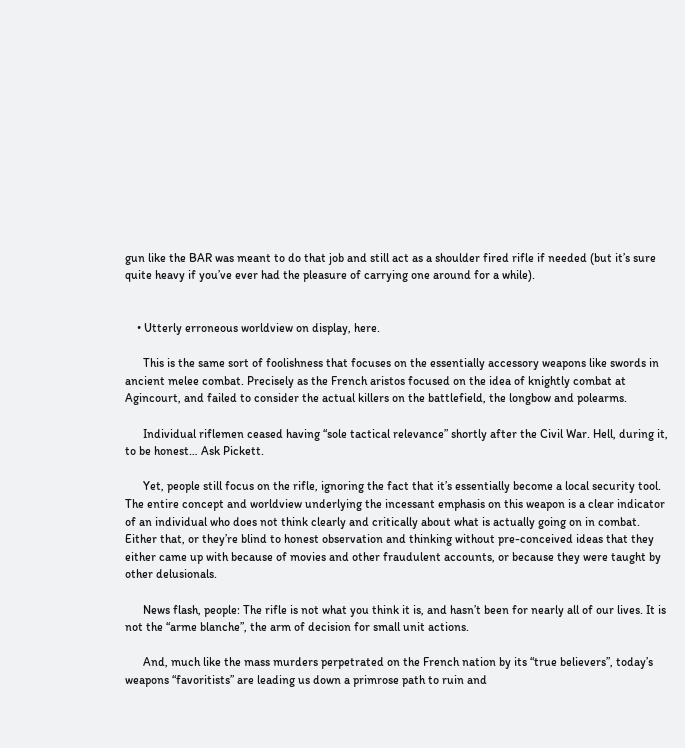gun like the BAR was meant to do that job and still act as a shoulder fired rifle if needed (but it’s sure quite heavy if you’ve ever had the pleasure of carrying one around for a while).


    • Utterly erroneous worldview on display, here.

      This is the same sort of foolishness that focuses on the essentially accessory weapons like swords in ancient melee combat. Precisely as the French aristos focused on the idea of knightly combat at Agincourt, and failed to consider the actual killers on the battlefield, the longbow and polearms.

      Individual riflemen ceased having “sole tactical relevance” shortly after the Civil War. Hell, during it, to be honest… Ask Pickett.

      Yet, people still focus on the rifle, ignoring the fact that it’s essentially become a local security tool. The entire concept and worldview underlying the incessant emphasis on this weapon is a clear indicator of an individual who does not think clearly and critically about what is actually going on in combat. Either that, or they’re blind to honest observation and thinking without pre-conceived ideas that they either came up with because of movies and other fraudulent accounts, or because they were taught by other delusionals.

      News flash, people: The rifle is not what you think it is, and hasn’t been for nearly all of our lives. It is not the “arme blanche”, the arm of decision for small unit actions.

      And, much like the mass murders perpetrated on the French nation by its “true believers”, today’s weapons “favoritists” are leading us down a primrose path to ruin and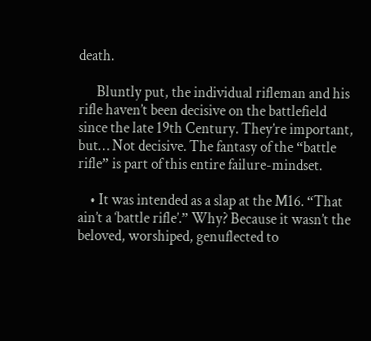death.

      Bluntly put, the individual rifleman and his rifle haven’t been decisive on the battlefield since the late 19th Century. They’re important, but… Not decisive. The fantasy of the “battle rifle” is part of this entire failure-mindset.

    • It was intended as a slap at the M16. “That ain’t a ‘battle rifle’.” Why? Because it wasn’t the beloved, worshiped, genuflected to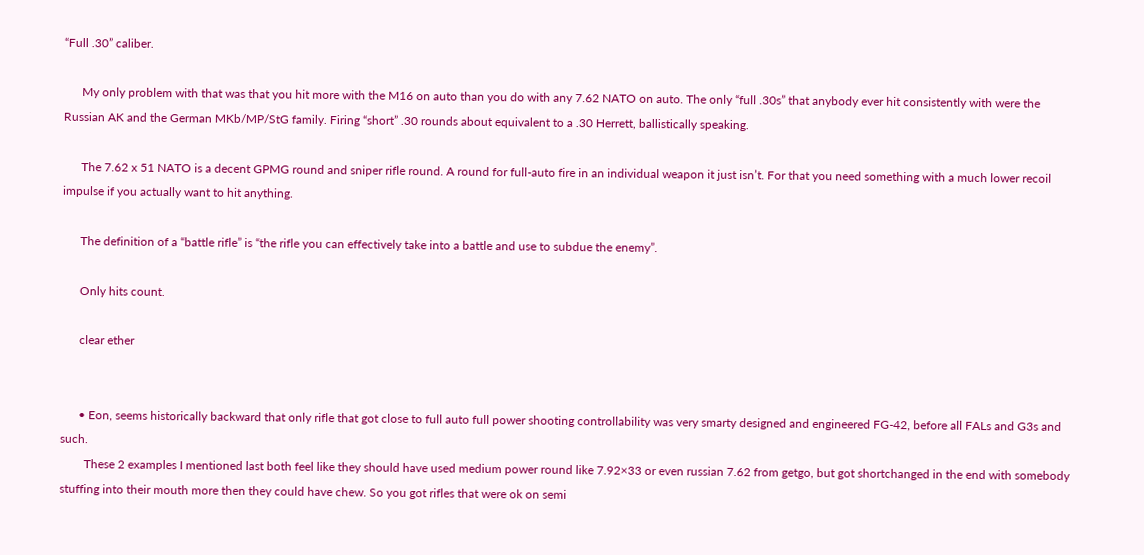“Full .30” caliber.

      My only problem with that was that you hit more with the M16 on auto than you do with any 7.62 NATO on auto. The only “full .30s” that anybody ever hit consistently with were the Russian AK and the German MKb/MP/StG family. Firing “short” .30 rounds about equivalent to a .30 Herrett, ballistically speaking.

      The 7.62 x 51 NATO is a decent GPMG round and sniper rifle round. A round for full-auto fire in an individual weapon it just isn’t. For that you need something with a much lower recoil impulse if you actually want to hit anything.

      The definition of a “battle rifle” is “the rifle you can effectively take into a battle and use to subdue the enemy”.

      Only hits count.

      clear ether


      • Eon, seems historically backward that only rifle that got close to full auto full power shooting controllability was very smarty designed and engineered FG-42, before all FALs and G3s and such.
        These 2 examples I mentioned last both feel like they should have used medium power round like 7.92×33 or even russian 7.62 from getgo, but got shortchanged in the end with somebody stuffing into their mouth more then they could have chew. So you got rifles that were ok on semi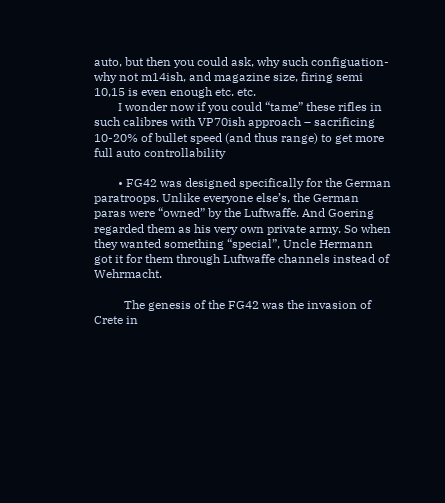auto, but then you could ask, why such configuation- why not m14ish, and magazine size, firing semi 10,15 is even enough etc. etc.
        I wonder now if you could “tame” these rifles in such calibres with VP70ish approach – sacrificing 10-20% of bullet speed (and thus range) to get more full auto controllability

        • FG42 was designed specifically for the German paratroops. Unlike everyone else’s, the German paras were “owned” by the Luftwaffe. And Goering regarded them as his very own private army. So when they wanted something “special”, Uncle Hermann got it for them through Luftwaffe channels instead of Wehrmacht.

          The genesis of the FG42 was the invasion of Crete in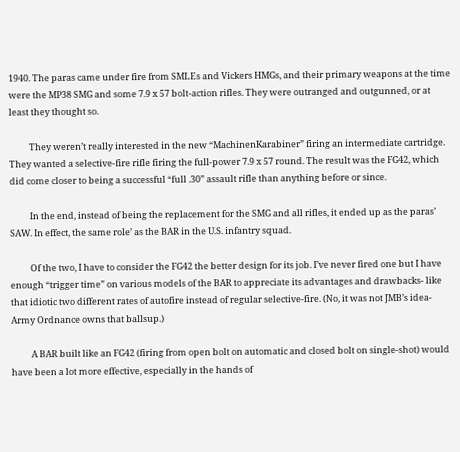1940. The paras came under fire from SMLEs and Vickers HMGs, and their primary weapons at the time were the MP38 SMG and some 7.9 x 57 bolt-action rifles. They were outranged and outgunned, or at least they thought so.

          They weren’t really interested in the new “MachinenKarabiner” firing an intermediate cartridge. They wanted a selective-fire rifle firing the full-power 7.9 x 57 round. The result was the FG42, which did come closer to being a successful “full .30” assault rifle than anything before or since.

          In the end, instead of being the replacement for the SMG and all rifles, it ended up as the paras’ SAW. In effect, the same role’ as the BAR in the U.S. infantry squad.

          Of the two, I have to consider the FG42 the better design for its job. I’ve never fired one but I have enough “trigger time” on various models of the BAR to appreciate its advantages and drawbacks- like that idiotic two different rates of autofire instead of regular selective-fire. (No, it was not JMB’s idea- Army Ordnance owns that ballsup.)

          A BAR built like an FG42 (firing from open bolt on automatic and closed bolt on single-shot) would have been a lot more effective, especially in the hands of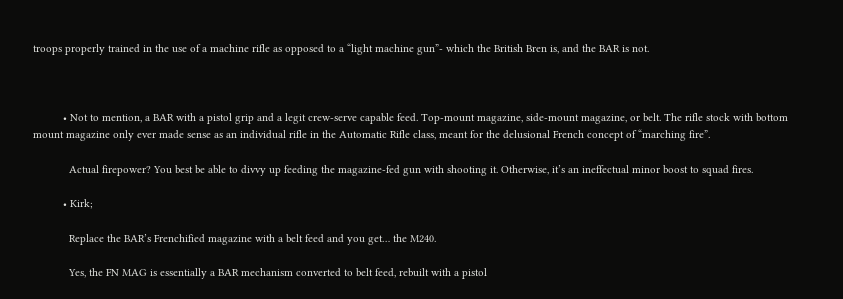troops properly trained in the use of a machine rifle as opposed to a “light machine gun”- which the British Bren is, and the BAR is not.



          • Not to mention, a BAR with a pistol grip and a legit crew-serve capable feed. Top-mount magazine, side-mount magazine, or belt. The rifle stock with bottom mount magazine only ever made sense as an individual rifle in the Automatic Rifle class, meant for the delusional French concept of “marching fire”.

            Actual firepower? You best be able to divvy up feeding the magazine-fed gun with shooting it. Otherwise, it’s an ineffectual minor boost to squad fires.

          • Kirk;

            Replace the BAR’s Frenchified magazine with a belt feed and you get… the M240.

            Yes, the FN MAG is essentially a BAR mechanism converted to belt feed, rebuilt with a pistol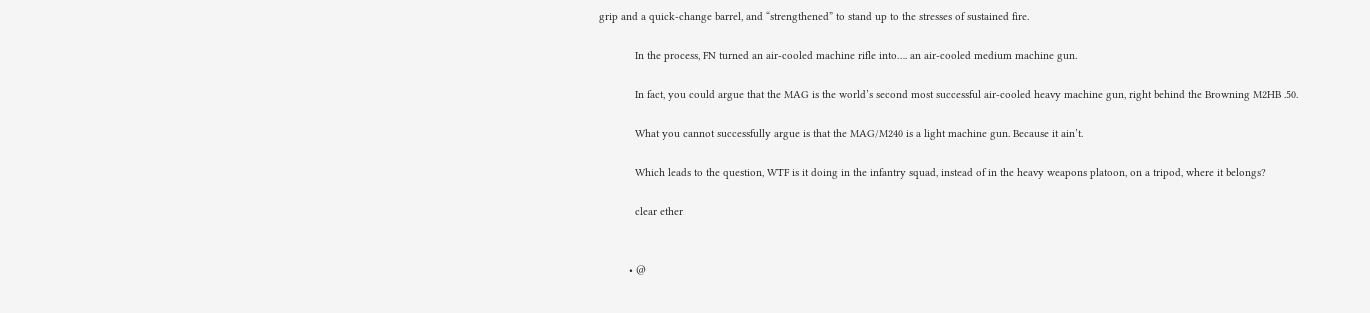grip and a quick-change barrel, and “strengthened” to stand up to the stresses of sustained fire.

            In the process, FN turned an air-cooled machine rifle into…. an air-cooled medium machine gun.

            In fact, you could argue that the MAG is the world’s second most successful air-cooled heavy machine gun, right behind the Browning M2HB .50.

            What you cannot successfully argue is that the MAG/M240 is a light machine gun. Because it ain’t.

            Which leads to the question, WTF is it doing in the infantry squad, instead of in the heavy weapons platoon, on a tripod, where it belongs?

            clear ether


          • @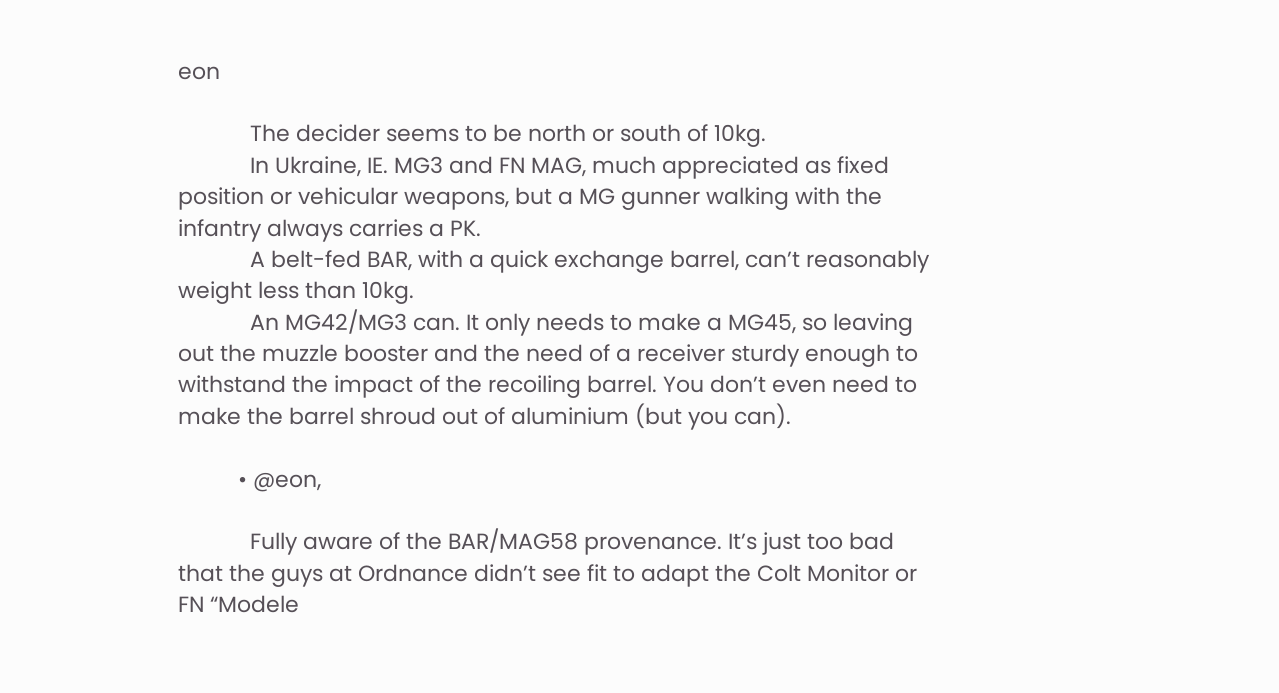eon

            The decider seems to be north or south of 10kg.
            In Ukraine, IE. MG3 and FN MAG, much appreciated as fixed position or vehicular weapons, but a MG gunner walking with the infantry always carries a PK.
            A belt-fed BAR, with a quick exchange barrel, can’t reasonably weight less than 10kg.
            An MG42/MG3 can. It only needs to make a MG45, so leaving out the muzzle booster and the need of a receiver sturdy enough to withstand the impact of the recoiling barrel. You don’t even need to make the barrel shroud out of aluminium (but you can).

          • @eon,

            Fully aware of the BAR/MAG58 provenance. It’s just too bad that the guys at Ordnance didn’t see fit to adapt the Colt Monitor or FN “Modele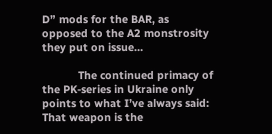D” mods for the BAR, as opposed to the A2 monstrosity they put on issue…

            The continued primacy of the PK-series in Ukraine only points to what I’ve always said: That weapon is the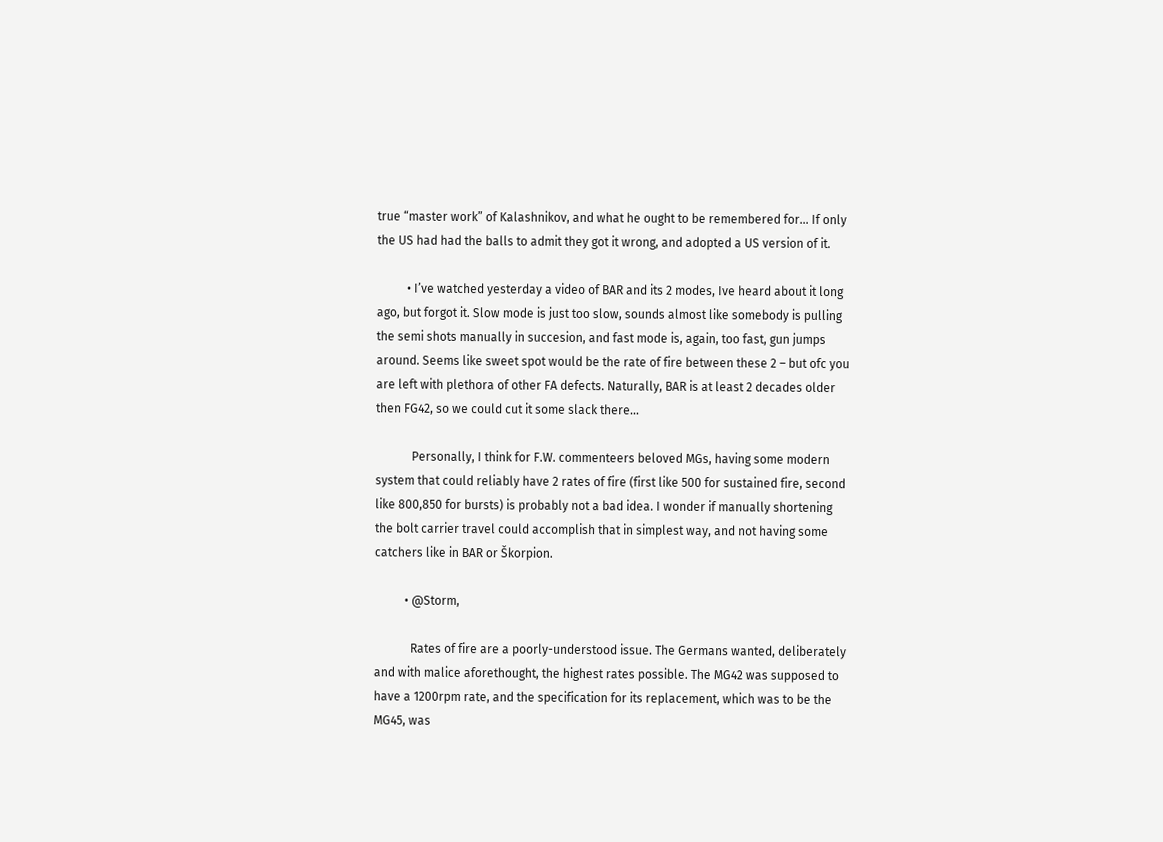true “master work” of Kalashnikov, and what he ought to be remembered for… If only the US had had the balls to admit they got it wrong, and adopted a US version of it.

          • I’ve watched yesterday a video of BAR and its 2 modes, Ive heard about it long ago, but forgot it. Slow mode is just too slow, sounds almost like somebody is pulling the semi shots manually in succesion, and fast mode is, again, too fast, gun jumps around. Seems like sweet spot would be the rate of fire between these 2 – but ofc you are left with plethora of other FA defects. Naturally, BAR is at least 2 decades older then FG42, so we could cut it some slack there…

            Personally, I think for F.W. commenteers beloved MGs, having some modern system that could reliably have 2 rates of fire (first like 500 for sustained fire, second like 800,850 for bursts) is probably not a bad idea. I wonder if manually shortening the bolt carrier travel could accomplish that in simplest way, and not having some catchers like in BAR or Škorpion.

          • @Storm,

            Rates of fire are a poorly-understood issue. The Germans wanted, deliberately and with malice aforethought, the highest rates possible. The MG42 was supposed to have a 1200rpm rate, and the specification for its replacement, which was to be the MG45, was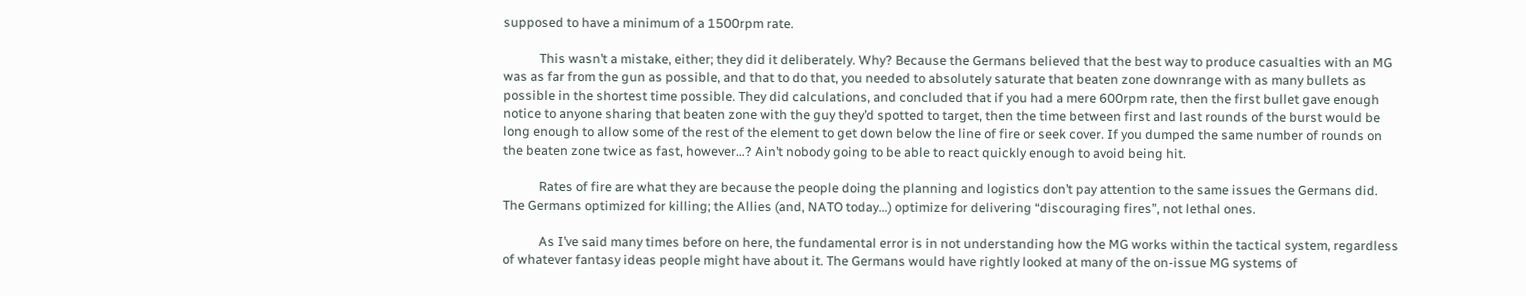supposed to have a minimum of a 1500rpm rate.

            This wasn’t a mistake, either; they did it deliberately. Why? Because the Germans believed that the best way to produce casualties with an MG was as far from the gun as possible, and that to do that, you needed to absolutely saturate that beaten zone downrange with as many bullets as possible in the shortest time possible. They did calculations, and concluded that if you had a mere 600rpm rate, then the first bullet gave enough notice to anyone sharing that beaten zone with the guy they’d spotted to target, then the time between first and last rounds of the burst would be long enough to allow some of the rest of the element to get down below the line of fire or seek cover. If you dumped the same number of rounds on the beaten zone twice as fast, however…? Ain’t nobody going to be able to react quickly enough to avoid being hit.

            Rates of fire are what they are because the people doing the planning and logistics don’t pay attention to the same issues the Germans did. The Germans optimized for killing; the Allies (and, NATO today…) optimize for delivering “discouraging fires”, not lethal ones.

            As I’ve said many times before on here, the fundamental error is in not understanding how the MG works within the tactical system, regardless of whatever fantasy ideas people might have about it. The Germans would have rightly looked at many of the on-issue MG systems of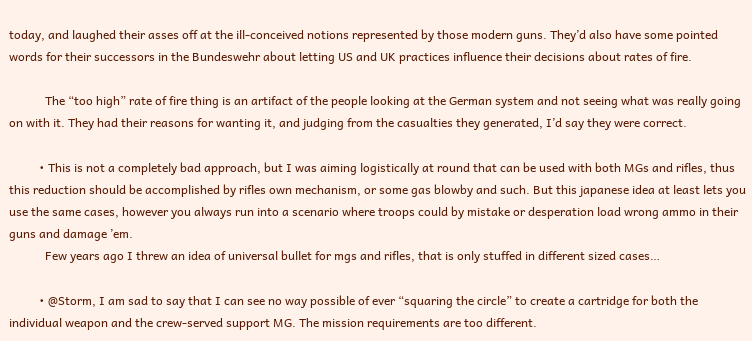today, and laughed their asses off at the ill-conceived notions represented by those modern guns. They’d also have some pointed words for their successors in the Bundeswehr about letting US and UK practices influence their decisions about rates of fire.

            The “too high” rate of fire thing is an artifact of the people looking at the German system and not seeing what was really going on with it. They had their reasons for wanting it, and judging from the casualties they generated, I’d say they were correct.

          • This is not a completely bad approach, but I was aiming logistically at round that can be used with both MGs and rifles, thus this reduction should be accomplished by rifles own mechanism, or some gas blowby and such. But this japanese idea at least lets you use the same cases, however you always run into a scenario where troops could by mistake or desperation load wrong ammo in their guns and damage ’em.
            Few years ago I threw an idea of universal bullet for mgs and rifles, that is only stuffed in different sized cases…

          • @Storm, I am sad to say that I can see no way possible of ever “squaring the circle” to create a cartridge for both the individual weapon and the crew-served support MG. The mission requirements are too different.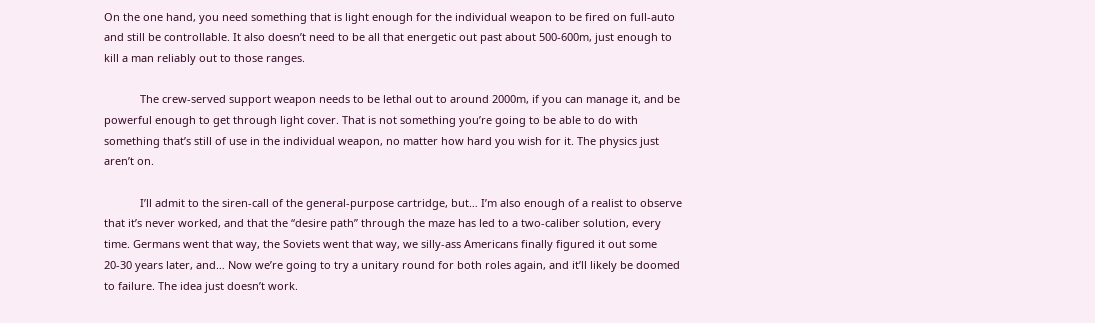On the one hand, you need something that is light enough for the individual weapon to be fired on full-auto and still be controllable. It also doesn’t need to be all that energetic out past about 500-600m, just enough to kill a man reliably out to those ranges.

            The crew-served support weapon needs to be lethal out to around 2000m, if you can manage it, and be powerful enough to get through light cover. That is not something you’re going to be able to do with something that’s still of use in the individual weapon, no matter how hard you wish for it. The physics just aren’t on.

            I’ll admit to the siren-call of the general-purpose cartridge, but… I’m also enough of a realist to observe that it’s never worked, and that the “desire path” through the maze has led to a two-caliber solution, every time. Germans went that way, the Soviets went that way, we silly-ass Americans finally figured it out some 20-30 years later, and… Now we’re going to try a unitary round for both roles again, and it’ll likely be doomed to failure. The idea just doesn’t work.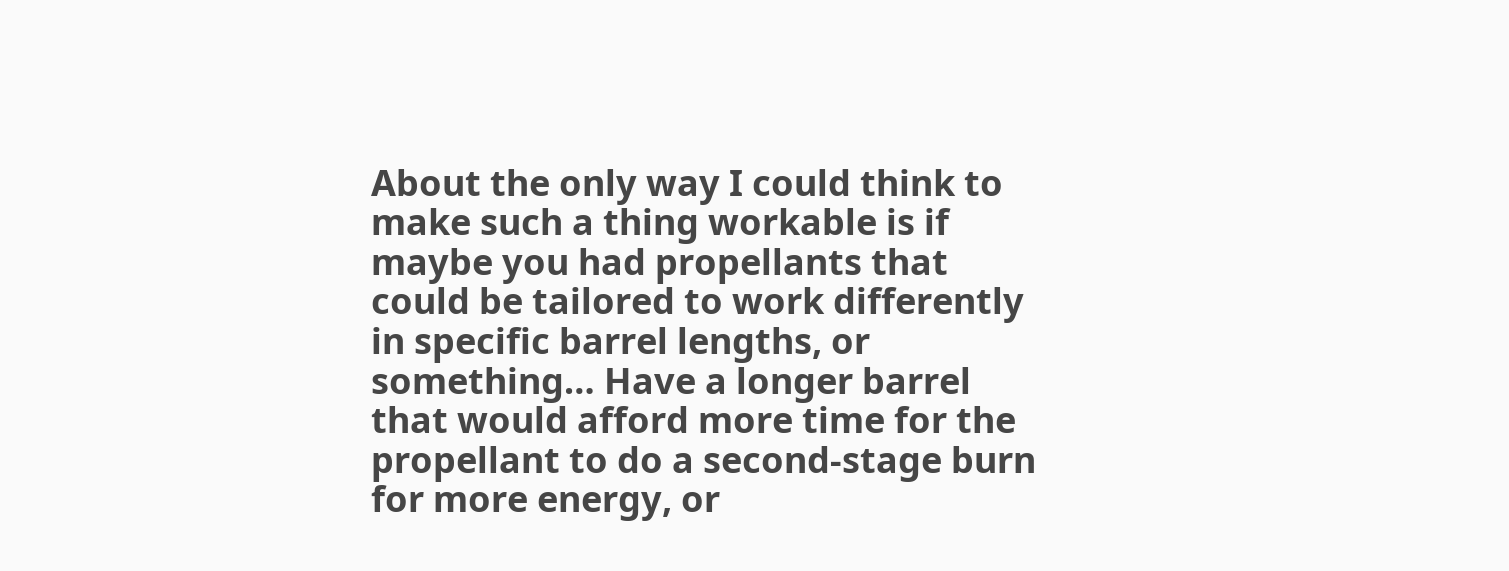About the only way I could think to make such a thing workable is if maybe you had propellants that could be tailored to work differently in specific barrel lengths, or something… Have a longer barrel that would afford more time for the propellant to do a second-stage burn for more energy, or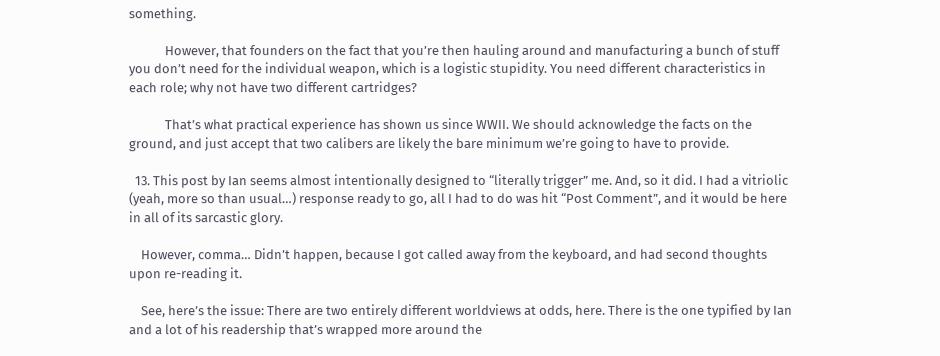something.

            However, that founders on the fact that you’re then hauling around and manufacturing a bunch of stuff you don’t need for the individual weapon, which is a logistic stupidity. You need different characteristics in each role; why not have two different cartridges?

            That’s what practical experience has shown us since WWII. We should acknowledge the facts on the ground, and just accept that two calibers are likely the bare minimum we’re going to have to provide.

  13. This post by Ian seems almost intentionally designed to “literally trigger” me. And, so it did. I had a vitriolic (yeah, more so than usual…) response ready to go, all I had to do was hit “Post Comment”, and it would be here in all of its sarcastic glory.

    However, comma… Didn’t happen, because I got called away from the keyboard, and had second thoughts upon re-reading it.

    See, here’s the issue: There are two entirely different worldviews at odds, here. There is the one typified by Ian and a lot of his readership that’s wrapped more around the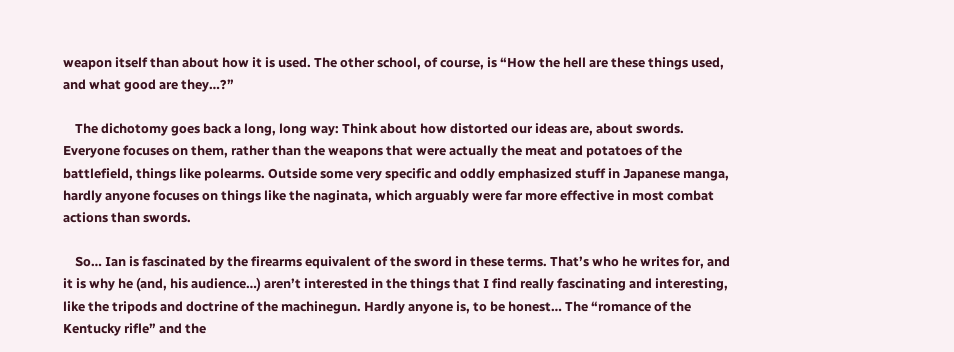weapon itself than about how it is used. The other school, of course, is “How the hell are these things used, and what good are they…?”

    The dichotomy goes back a long, long way: Think about how distorted our ideas are, about swords. Everyone focuses on them, rather than the weapons that were actually the meat and potatoes of the battlefield, things like polearms. Outside some very specific and oddly emphasized stuff in Japanese manga, hardly anyone focuses on things like the naginata, which arguably were far more effective in most combat actions than swords.

    So… Ian is fascinated by the firearms equivalent of the sword in these terms. That’s who he writes for, and it is why he (and, his audience…) aren’t interested in the things that I find really fascinating and interesting, like the tripods and doctrine of the machinegun. Hardly anyone is, to be honest… The “romance of the Kentucky rifle” and the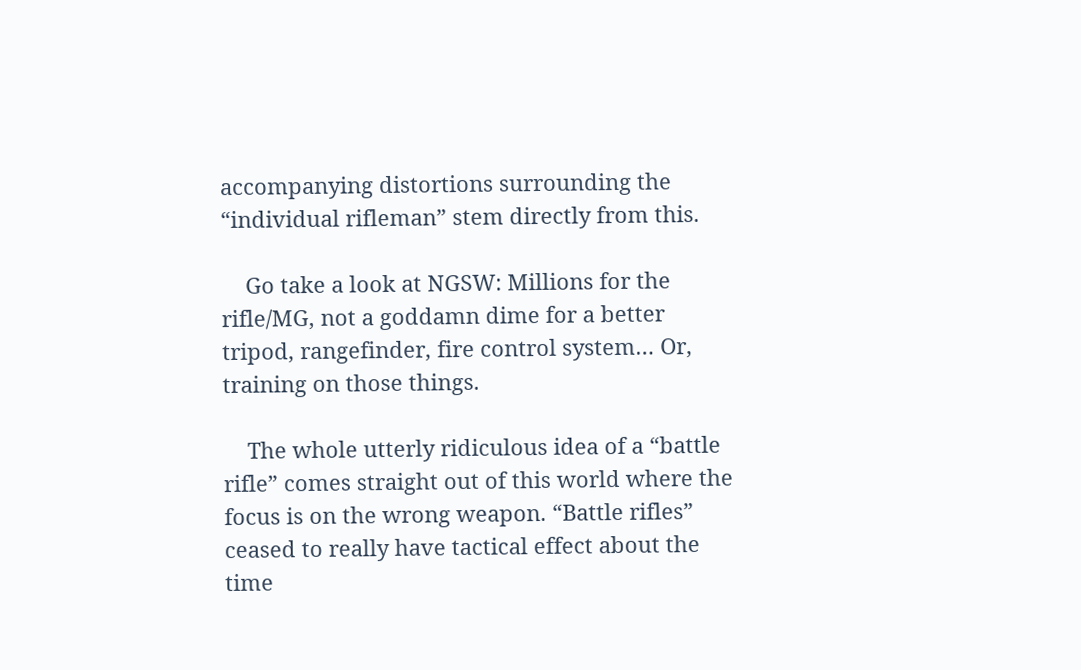accompanying distortions surrounding the “individual rifleman” stem directly from this.

    Go take a look at NGSW: Millions for the rifle/MG, not a goddamn dime for a better tripod, rangefinder, fire control system… Or, training on those things.

    The whole utterly ridiculous idea of a “battle rifle” comes straight out of this world where the focus is on the wrong weapon. “Battle rifles” ceased to really have tactical effect about the time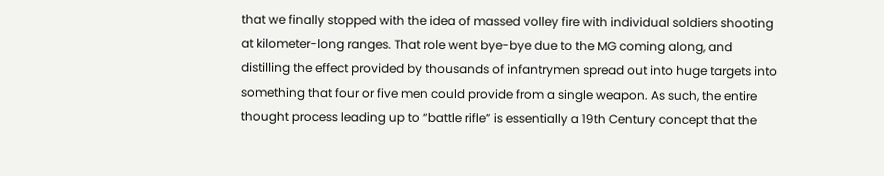that we finally stopped with the idea of massed volley fire with individual soldiers shooting at kilometer-long ranges. That role went bye-bye due to the MG coming along, and distilling the effect provided by thousands of infantrymen spread out into huge targets into something that four or five men could provide from a single weapon. As such, the entire thought process leading up to “battle rifle” is essentially a 19th Century concept that the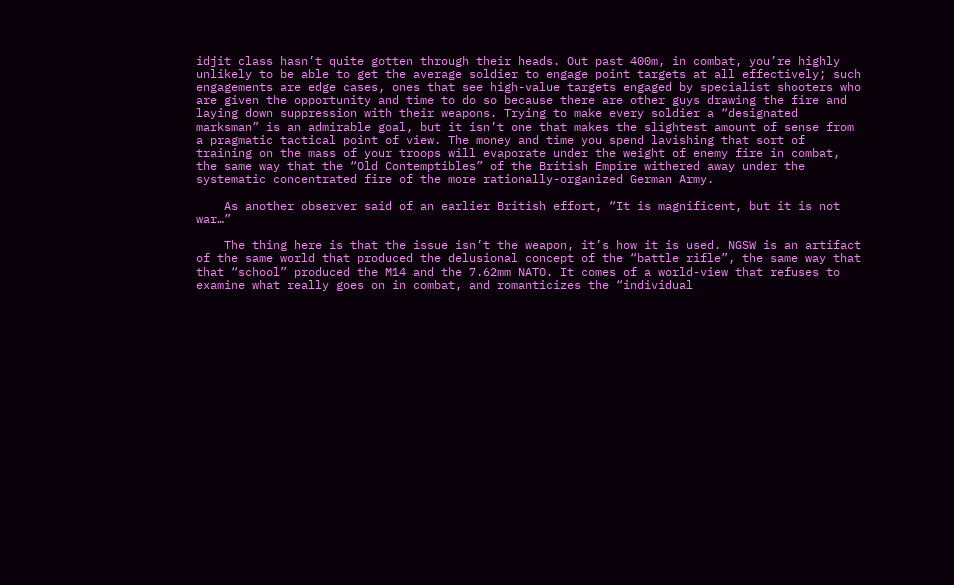idjit class hasn’t quite gotten through their heads. Out past 400m, in combat, you’re highly unlikely to be able to get the average soldier to engage point targets at all effectively; such engagements are edge cases, ones that see high-value targets engaged by specialist shooters who are given the opportunity and time to do so because there are other guys drawing the fire and laying down suppression with their weapons. Trying to make every soldier a “designated marksman” is an admirable goal, but it isn’t one that makes the slightest amount of sense from a pragmatic tactical point of view. The money and time you spend lavishing that sort of training on the mass of your troops will evaporate under the weight of enemy fire in combat, the same way that the “Old Contemptibles” of the British Empire withered away under the systematic concentrated fire of the more rationally-organized German Army.

    As another observer said of an earlier British effort, “It is magnificent, but it is not war…”

    The thing here is that the issue isn’t the weapon, it’s how it is used. NGSW is an artifact of the same world that produced the delusional concept of the “battle rifle”, the same way that that “school” produced the M14 and the 7.62mm NATO. It comes of a world-view that refuses to examine what really goes on in combat, and romanticizes the “individual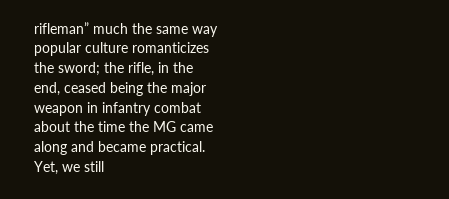rifleman” much the same way popular culture romanticizes the sword; the rifle, in the end, ceased being the major weapon in infantry combat about the time the MG came along and became practical. Yet, we still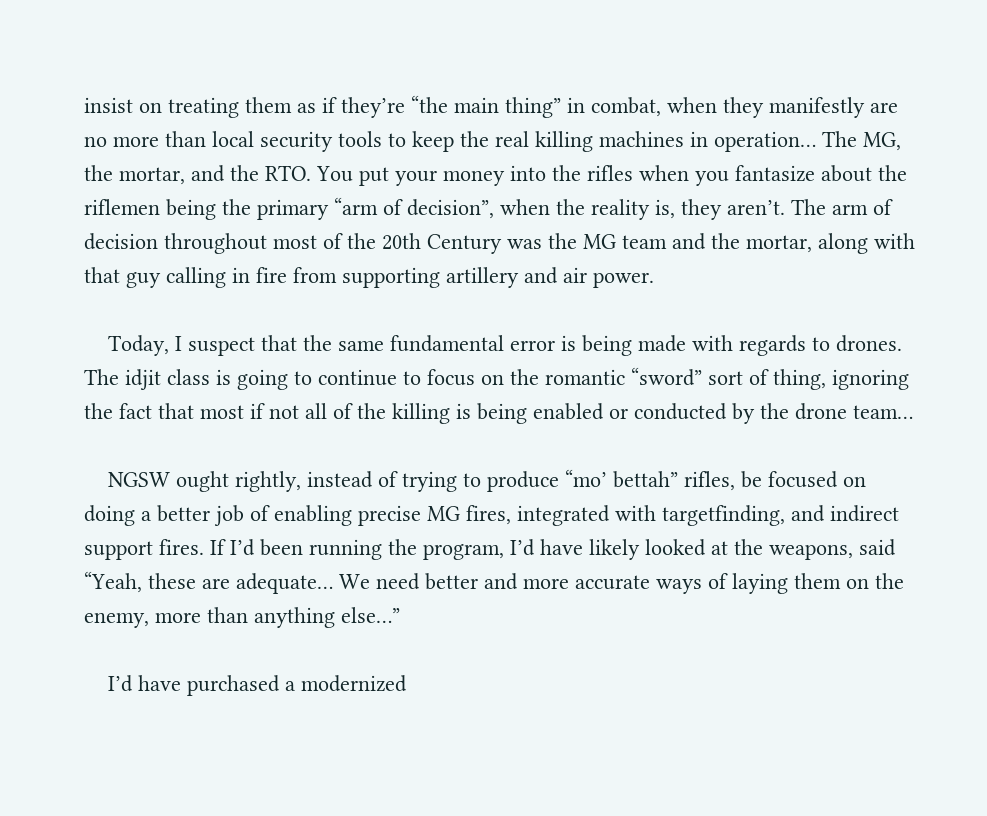insist on treating them as if they’re “the main thing” in combat, when they manifestly are no more than local security tools to keep the real killing machines in operation… The MG, the mortar, and the RTO. You put your money into the rifles when you fantasize about the riflemen being the primary “arm of decision”, when the reality is, they aren’t. The arm of decision throughout most of the 20th Century was the MG team and the mortar, along with that guy calling in fire from supporting artillery and air power.

    Today, I suspect that the same fundamental error is being made with regards to drones. The idjit class is going to continue to focus on the romantic “sword” sort of thing, ignoring the fact that most if not all of the killing is being enabled or conducted by the drone team…

    NGSW ought rightly, instead of trying to produce “mo’ bettah” rifles, be focused on doing a better job of enabling precise MG fires, integrated with targetfinding, and indirect support fires. If I’d been running the program, I’d have likely looked at the weapons, said “Yeah, these are adequate… We need better and more accurate ways of laying them on the enemy, more than anything else…”

    I’d have purchased a modernized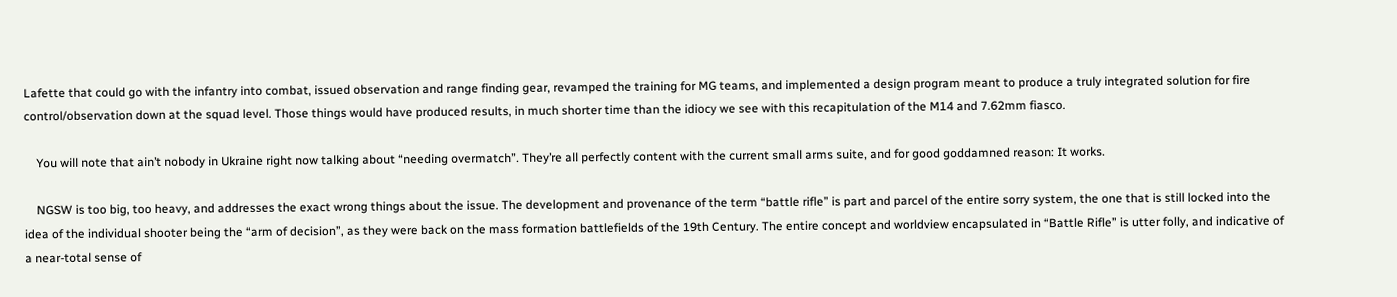Lafette that could go with the infantry into combat, issued observation and range finding gear, revamped the training for MG teams, and implemented a design program meant to produce a truly integrated solution for fire control/observation down at the squad level. Those things would have produced results, in much shorter time than the idiocy we see with this recapitulation of the M14 and 7.62mm fiasco.

    You will note that ain’t nobody in Ukraine right now talking about “needing overmatch”. They’re all perfectly content with the current small arms suite, and for good goddamned reason: It works.

    NGSW is too big, too heavy, and addresses the exact wrong things about the issue. The development and provenance of the term “battle rifle” is part and parcel of the entire sorry system, the one that is still locked into the idea of the individual shooter being the “arm of decision”, as they were back on the mass formation battlefields of the 19th Century. The entire concept and worldview encapsulated in “Battle Rifle” is utter folly, and indicative of a near-total sense of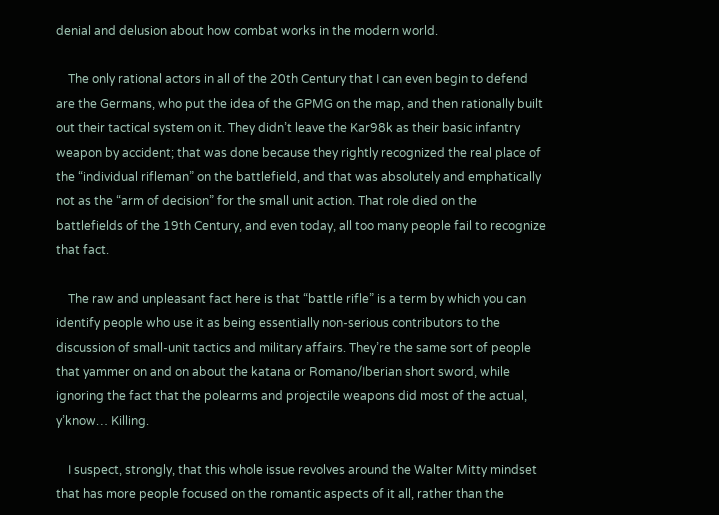denial and delusion about how combat works in the modern world.

    The only rational actors in all of the 20th Century that I can even begin to defend are the Germans, who put the idea of the GPMG on the map, and then rationally built out their tactical system on it. They didn’t leave the Kar98k as their basic infantry weapon by accident; that was done because they rightly recognized the real place of the “individual rifleman” on the battlefield, and that was absolutely and emphatically not as the “arm of decision” for the small unit action. That role died on the battlefields of the 19th Century, and even today, all too many people fail to recognize that fact.

    The raw and unpleasant fact here is that “battle rifle” is a term by which you can identify people who use it as being essentially non-serious contributors to the discussion of small-unit tactics and military affairs. They’re the same sort of people that yammer on and on about the katana or Romano/Iberian short sword, while ignoring the fact that the polearms and projectile weapons did most of the actual, y’know… Killing.

    I suspect, strongly, that this whole issue revolves around the Walter Mitty mindset that has more people focused on the romantic aspects of it all, rather than the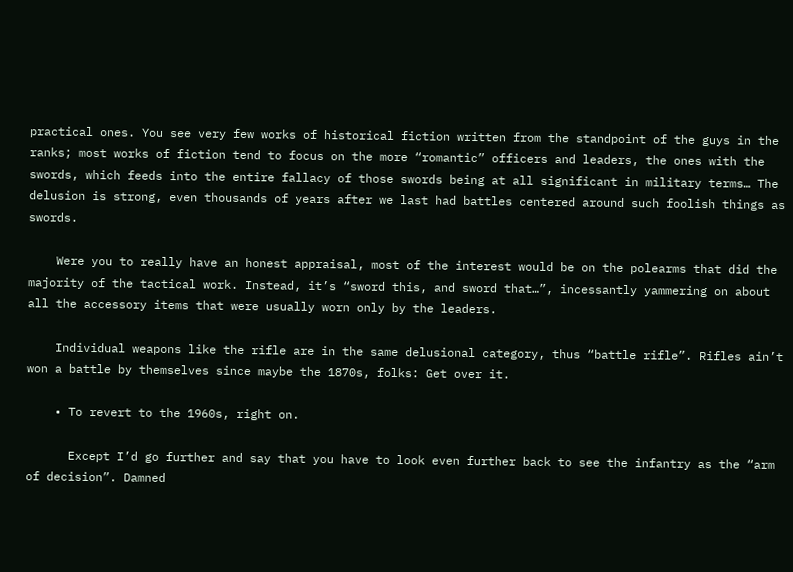practical ones. You see very few works of historical fiction written from the standpoint of the guys in the ranks; most works of fiction tend to focus on the more “romantic” officers and leaders, the ones with the swords, which feeds into the entire fallacy of those swords being at all significant in military terms… The delusion is strong, even thousands of years after we last had battles centered around such foolish things as swords.

    Were you to really have an honest appraisal, most of the interest would be on the polearms that did the majority of the tactical work. Instead, it’s “sword this, and sword that…”, incessantly yammering on about all the accessory items that were usually worn only by the leaders.

    Individual weapons like the rifle are in the same delusional category, thus “battle rifle”. Rifles ain’t won a battle by themselves since maybe the 1870s, folks: Get over it.

    • To revert to the 1960s, right on.

      Except I’d go further and say that you have to look even further back to see the infantry as the “arm of decision”. Damned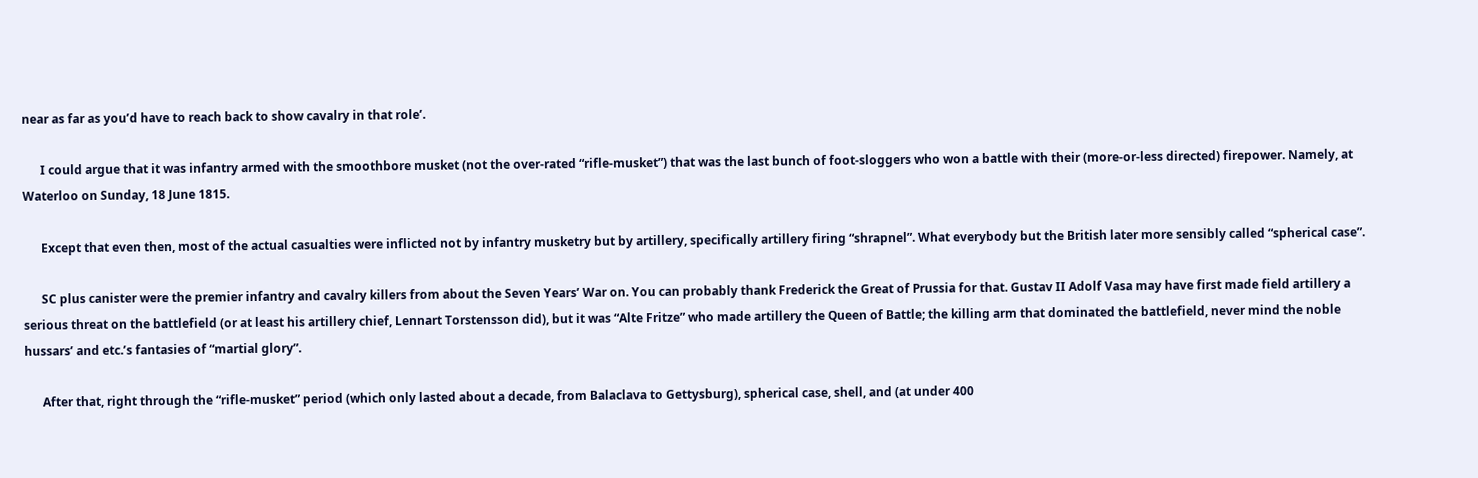near as far as you’d have to reach back to show cavalry in that role’.

      I could argue that it was infantry armed with the smoothbore musket (not the over-rated “rifle-musket”) that was the last bunch of foot-sloggers who won a battle with their (more-or-less directed) firepower. Namely, at Waterloo on Sunday, 18 June 1815.

      Except that even then, most of the actual casualties were inflicted not by infantry musketry but by artillery, specifically artillery firing “shrapnel”. What everybody but the British later more sensibly called “spherical case”.

      SC plus canister were the premier infantry and cavalry killers from about the Seven Years’ War on. You can probably thank Frederick the Great of Prussia for that. Gustav II Adolf Vasa may have first made field artillery a serious threat on the battlefield (or at least his artillery chief, Lennart Torstensson did), but it was “Alte Fritze” who made artillery the Queen of Battle; the killing arm that dominated the battlefield, never mind the noble hussars’ and etc.’s fantasies of “martial glory”.

      After that, right through the “rifle-musket” period (which only lasted about a decade, from Balaclava to Gettysburg), spherical case, shell, and (at under 400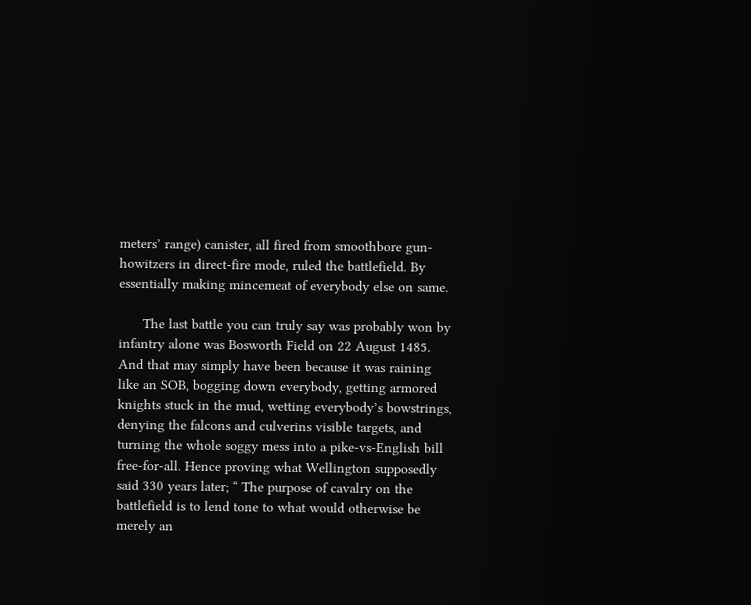meters’ range) canister, all fired from smoothbore gun-howitzers in direct-fire mode, ruled the battlefield. By essentially making mincemeat of everybody else on same.

      The last battle you can truly say was probably won by infantry alone was Bosworth Field on 22 August 1485. And that may simply have been because it was raining like an SOB, bogging down everybody, getting armored knights stuck in the mud, wetting everybody’s bowstrings, denying the falcons and culverins visible targets, and turning the whole soggy mess into a pike-vs-English bill free-for-all. Hence proving what Wellington supposedly said 330 years later; “ The purpose of cavalry on the battlefield is to lend tone to what would otherwise be merely an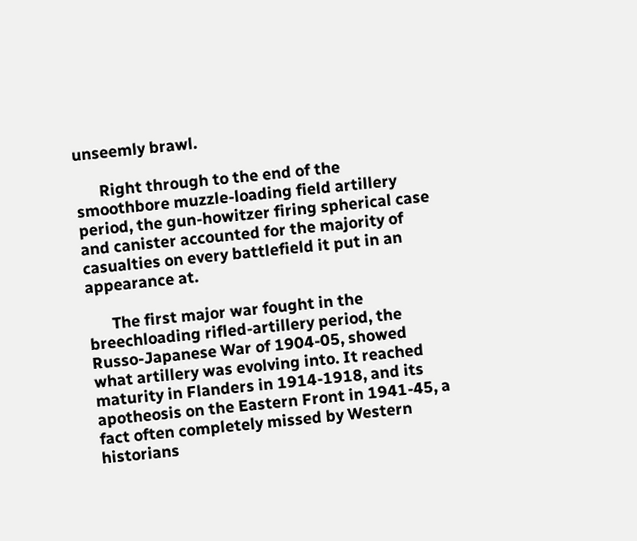unseemly brawl.

      Right through to the end of the smoothbore muzzle-loading field artillery period, the gun-howitzer firing spherical case and canister accounted for the majority of casualties on every battlefield it put in an appearance at.

      The first major war fought in the breechloading rifled-artillery period, the Russo-Japanese War of 1904-05, showed what artillery was evolving into. It reached maturity in Flanders in 1914-1918, and its apotheosis on the Eastern Front in 1941-45, a fact often completely missed by Western historians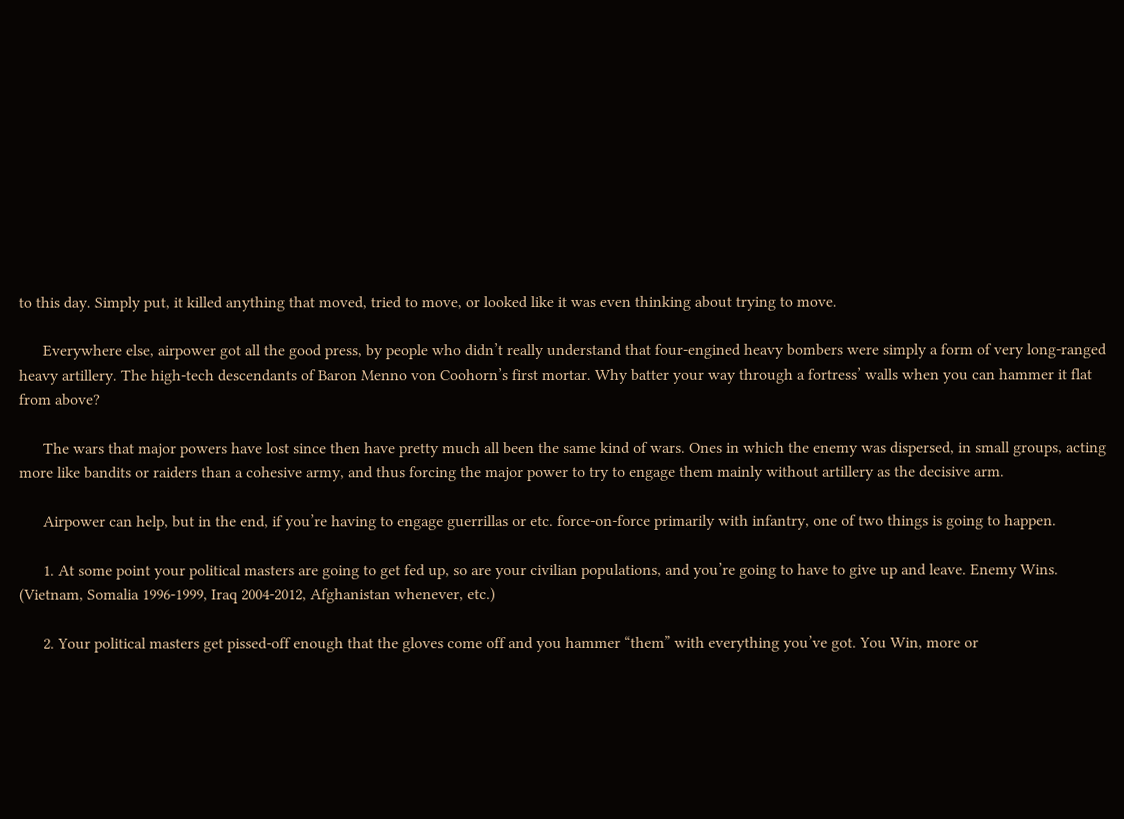to this day. Simply put, it killed anything that moved, tried to move, or looked like it was even thinking about trying to move.

      Everywhere else, airpower got all the good press, by people who didn’t really understand that four-engined heavy bombers were simply a form of very long-ranged heavy artillery. The high-tech descendants of Baron Menno von Coohorn’s first mortar. Why batter your way through a fortress’ walls when you can hammer it flat from above?

      The wars that major powers have lost since then have pretty much all been the same kind of wars. Ones in which the enemy was dispersed, in small groups, acting more like bandits or raiders than a cohesive army, and thus forcing the major power to try to engage them mainly without artillery as the decisive arm.

      Airpower can help, but in the end, if you’re having to engage guerrillas or etc. force-on-force primarily with infantry, one of two things is going to happen.

      1. At some point your political masters are going to get fed up, so are your civilian populations, and you’re going to have to give up and leave. Enemy Wins. (Vietnam, Somalia 1996-1999, Iraq 2004-2012, Afghanistan whenever, etc.)

      2. Your political masters get pissed-off enough that the gloves come off and you hammer “them” with everything you’ve got. You Win, more or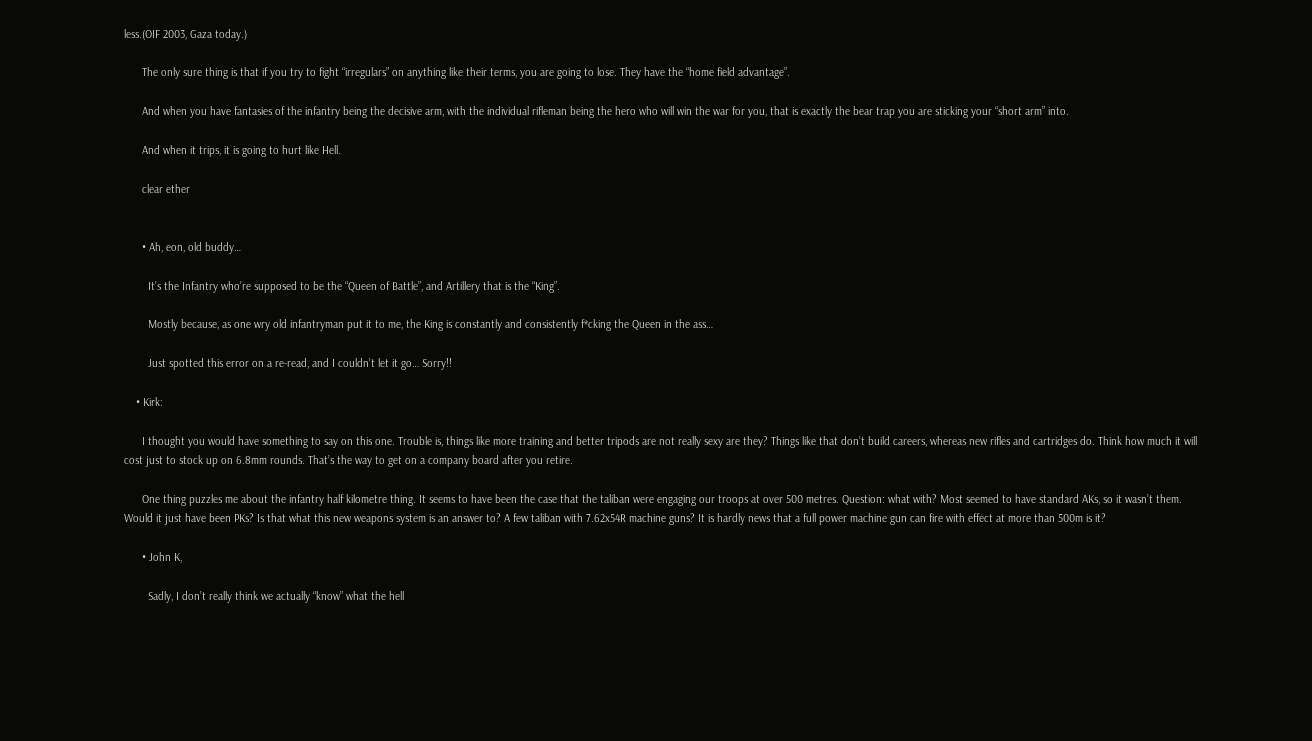less.(OIF 2003, Gaza today.)

      The only sure thing is that if you try to fight “irregulars” on anything like their terms, you are going to lose. They have the “home field advantage”.

      And when you have fantasies of the infantry being the decisive arm, with the individual rifleman being the hero who will win the war for you, that is exactly the bear trap you are sticking your “short arm” into.

      And when it trips, it is going to hurt like Hell.

      clear ether


      • Ah, eon, old buddy…

        It’s the Infantry who’re supposed to be the “Queen of Battle”, and Artillery that is the “King”.

        Mostly because, as one wry old infantryman put it to me, the King is constantly and consistently f*cking the Queen in the ass…

        Just spotted this error on a re-read, and I couldn’t let it go… Sorry!!

    • Kirk:

      I thought you would have something to say on this one. Trouble is, things like more training and better tripods are not really sexy are they? Things like that don’t build careers, whereas new rifles and cartridges do. Think how much it will cost just to stock up on 6.8mm rounds. That’s the way to get on a company board after you retire.

      One thing puzzles me about the infantry half kilometre thing. It seems to have been the case that the taliban were engaging our troops at over 500 metres. Question: what with? Most seemed to have standard AKs, so it wasn’t them. Would it just have been PKs? Is that what this new weapons system is an answer to? A few taliban with 7.62x54R machine guns? It is hardly news that a full power machine gun can fire with effect at more than 500m is it?

      • John K,

        Sadly, I don’t really think we actually “know” what the hell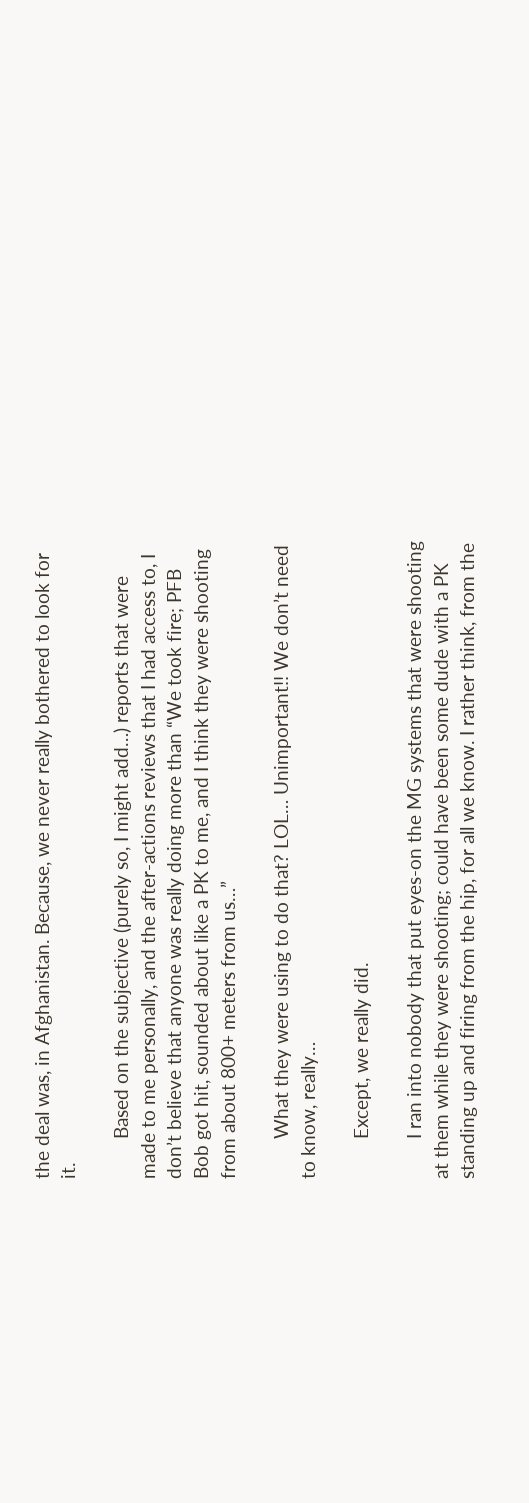the deal was, in Afghanistan. Because, we never really bothered to look for it.

        Based on the subjective (purely so, I might add…) reports that were made to me personally, and the after-actions reviews that I had access to, I don’t believe that anyone was really doing more than “We took fire; PFB Bob got hit, sounded about like a PK to me, and I think they were shooting from about 800+ meters from us…”

        What they were using to do that? LOL… Unimportant!! We don’t need to know, really…

        Except, we really did.

        I ran into nobody that put eyes-on the MG systems that were shooting at them while they were shooting; could have been some dude with a PK standing up and firing from the hip, for all we know. I rather think, from the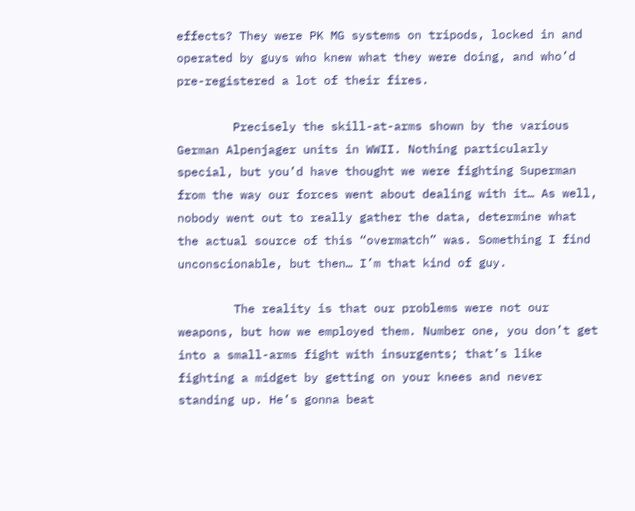effects? They were PK MG systems on tripods, locked in and operated by guys who knew what they were doing, and who’d pre-registered a lot of their fires.

        Precisely the skill-at-arms shown by the various German Alpenjager units in WWII. Nothing particularly special, but you’d have thought we were fighting Superman from the way our forces went about dealing with it… As well, nobody went out to really gather the data, determine what the actual source of this “overmatch” was. Something I find unconscionable, but then… I’m that kind of guy.

        The reality is that our problems were not our weapons, but how we employed them. Number one, you don’t get into a small-arms fight with insurgents; that’s like fighting a midget by getting on your knees and never standing up. He’s gonna beat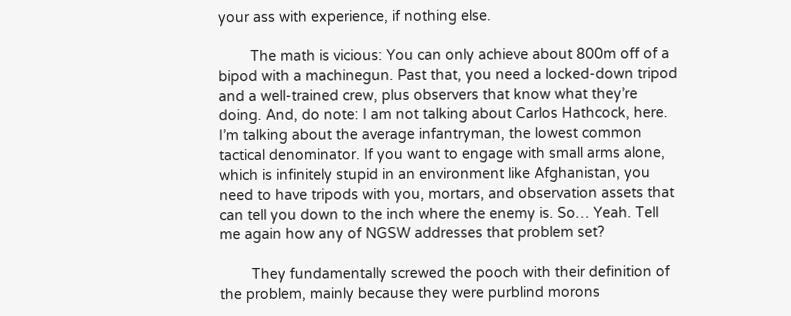your ass with experience, if nothing else.

        The math is vicious: You can only achieve about 800m off of a bipod with a machinegun. Past that, you need a locked-down tripod and a well-trained crew, plus observers that know what they’re doing. And, do note: I am not talking about Carlos Hathcock, here. I’m talking about the average infantryman, the lowest common tactical denominator. If you want to engage with small arms alone, which is infinitely stupid in an environment like Afghanistan, you need to have tripods with you, mortars, and observation assets that can tell you down to the inch where the enemy is. So… Yeah. Tell me again how any of NGSW addresses that problem set?

        They fundamentally screwed the pooch with their definition of the problem, mainly because they were purblind morons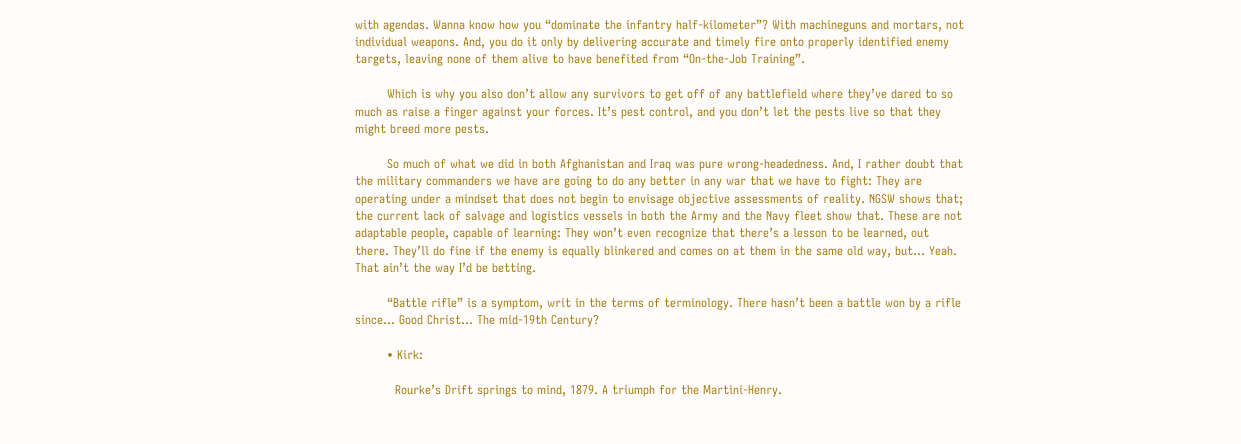with agendas. Wanna know how you “dominate the infantry half-kilometer”? With machineguns and mortars, not individual weapons. And, you do it only by delivering accurate and timely fire onto properly identified enemy targets, leaving none of them alive to have benefited from “On-the-Job Training”.

        Which is why you also don’t allow any survivors to get off of any battlefield where they’ve dared to so much as raise a finger against your forces. It’s pest control, and you don’t let the pests live so that they might breed more pests.

        So much of what we did in both Afghanistan and Iraq was pure wrong-headedness. And, I rather doubt that the military commanders we have are going to do any better in any war that we have to fight: They are operating under a mindset that does not begin to envisage objective assessments of reality. NGSW shows that; the current lack of salvage and logistics vessels in both the Army and the Navy fleet show that. These are not adaptable people, capable of learning: They won’t even recognize that there’s a lesson to be learned, out there. They’ll do fine if the enemy is equally blinkered and comes on at them in the same old way, but… Yeah. That ain’t the way I’d be betting.

        “Battle rifle” is a symptom, writ in the terms of terminology. There hasn’t been a battle won by a rifle since… Good Christ… The mid-19th Century?

        • Kirk:

          Rourke’s Drift springs to mind, 1879. A triumph for the Martini-Henry.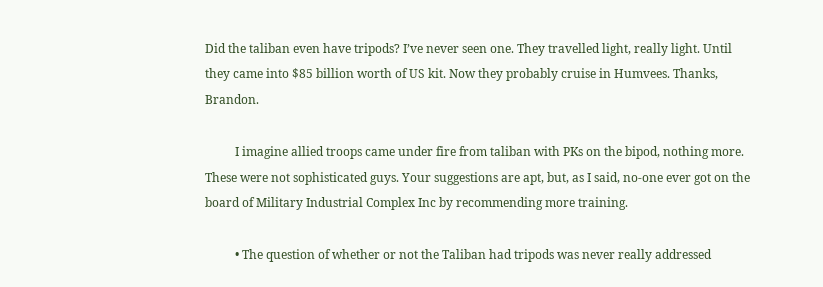Did the taliban even have tripods? I’ve never seen one. They travelled light, really light. Until they came into $85 billion worth of US kit. Now they probably cruise in Humvees. Thanks, Brandon.

          I imagine allied troops came under fire from taliban with PKs on the bipod, nothing more. These were not sophisticated guys. Your suggestions are apt, but, as I said, no-one ever got on the board of Military Industrial Complex Inc by recommending more training.

          • The question of whether or not the Taliban had tripods was never really addressed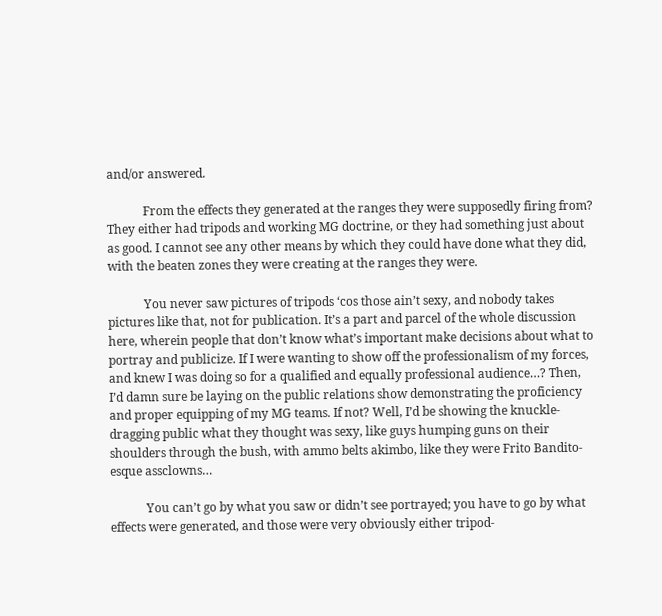and/or answered.

            From the effects they generated at the ranges they were supposedly firing from? They either had tripods and working MG doctrine, or they had something just about as good. I cannot see any other means by which they could have done what they did, with the beaten zones they were creating at the ranges they were.

            You never saw pictures of tripods ‘cos those ain’t sexy, and nobody takes pictures like that, not for publication. It’s a part and parcel of the whole discussion here, wherein people that don’t know what’s important make decisions about what to portray and publicize. If I were wanting to show off the professionalism of my forces, and knew I was doing so for a qualified and equally professional audience…? Then, I’d damn sure be laying on the public relations show demonstrating the proficiency and proper equipping of my MG teams. If not? Well, I’d be showing the knuckle-dragging public what they thought was sexy, like guys humping guns on their shoulders through the bush, with ammo belts akimbo, like they were Frito Bandito-esque assclowns…

            You can’t go by what you saw or didn’t see portrayed; you have to go by what effects were generated, and those were very obviously either tripod-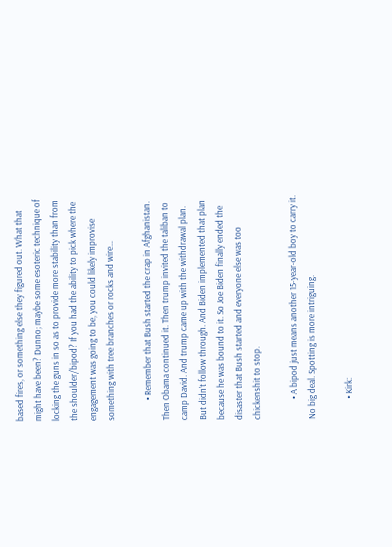based fires, or something else they figured out. What that might have been? Dunno; maybe some esoteric technique of locking the guns in so as to provide more stability than from the shoulder/bipod? If you had the ability to pick where the engagement was going to be, you could likely improvise something with tree branches or rocks and wire…

          • Remember that Bush started the crap in Afghanistan. Then Obama continued it. Then trump invited the taliban to camp David. And trump came up with the withdrawal plan. But didn’t follow through. And Biden implemented that plan because he was bound to it. So Joe Biden finally ended the disaster that Bush started and everyone else was too chickenshit to stop.

          • A bipod just means another 15-year-old boy to carry it. No big deal. Spotting is more intriguing.

          • Kirk: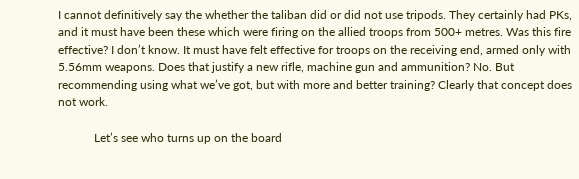I cannot definitively say the whether the taliban did or did not use tripods. They certainly had PKs, and it must have been these which were firing on the allied troops from 500+ metres. Was this fire effective? I don’t know. It must have felt effective for troops on the receiving end, armed only with 5.56mm weapons. Does that justify a new rifle, machine gun and ammunition? No. But recommending using what we’ve got, but with more and better training? Clearly that concept does not work.

            Let’s see who turns up on the board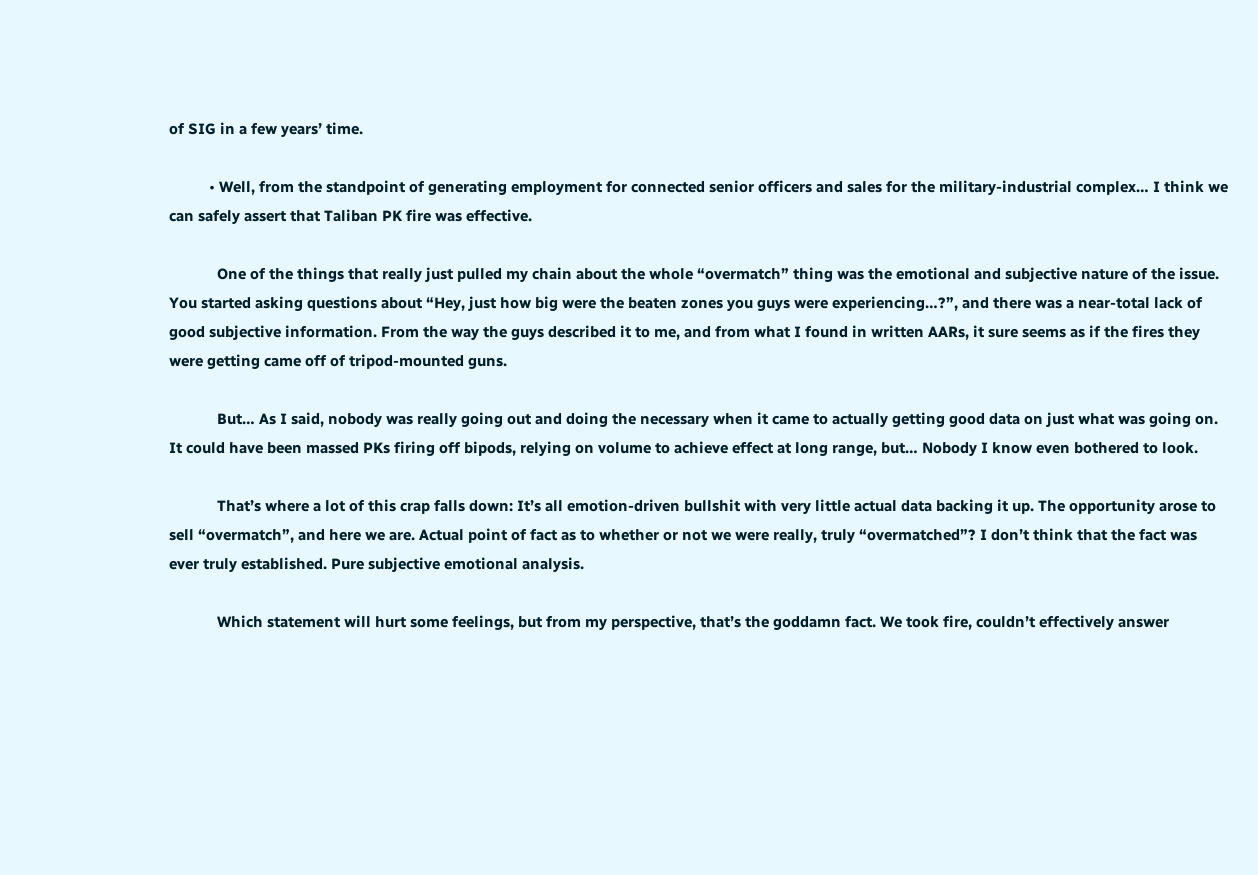of SIG in a few years’ time.

          • Well, from the standpoint of generating employment for connected senior officers and sales for the military-industrial complex… I think we can safely assert that Taliban PK fire was effective.

            One of the things that really just pulled my chain about the whole “overmatch” thing was the emotional and subjective nature of the issue. You started asking questions about “Hey, just how big were the beaten zones you guys were experiencing…?”, and there was a near-total lack of good subjective information. From the way the guys described it to me, and from what I found in written AARs, it sure seems as if the fires they were getting came off of tripod-mounted guns.

            But… As I said, nobody was really going out and doing the necessary when it came to actually getting good data on just what was going on. It could have been massed PKs firing off bipods, relying on volume to achieve effect at long range, but… Nobody I know even bothered to look.

            That’s where a lot of this crap falls down: It’s all emotion-driven bullshit with very little actual data backing it up. The opportunity arose to sell “overmatch”, and here we are. Actual point of fact as to whether or not we were really, truly “overmatched”? I don’t think that the fact was ever truly established. Pure subjective emotional analysis.

            Which statement will hurt some feelings, but from my perspective, that’s the goddamn fact. We took fire, couldn’t effectively answer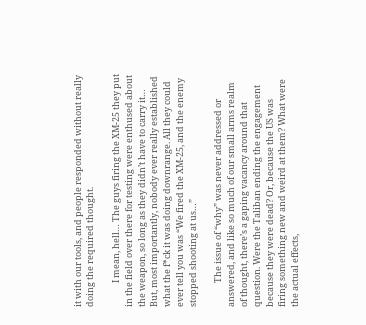it with our tools, and people responded without really doing the required thought.

            I mean, hell… The guys firing the XM-25 they put in the field over there for testing were enthused about the weapon, so long as they didn’t have to carry it… But, most importantly, nobody ever really established what the f*ck it was doing downrange. All they could ever tell you was “We fired the XM-25, and the enemy stopped shooting at us…”

            The issue of “why” was never addressed or answered, and like so much of our small arms realm of thought, there’s a gaping vacancy around that question. Were the Taliban ending the engagement because they were dead? Or, because the US was firing something new and weird at them? What were the actual effects,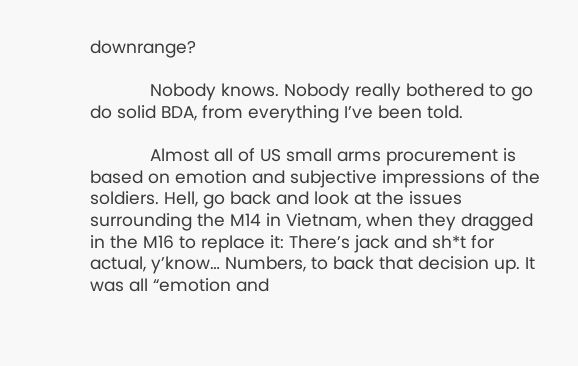downrange?

            Nobody knows. Nobody really bothered to go do solid BDA, from everything I’ve been told.

            Almost all of US small arms procurement is based on emotion and subjective impressions of the soldiers. Hell, go back and look at the issues surrounding the M14 in Vietnam, when they dragged in the M16 to replace it: There’s jack and sh*t for actual, y’know… Numbers, to back that decision up. It was all “emotion and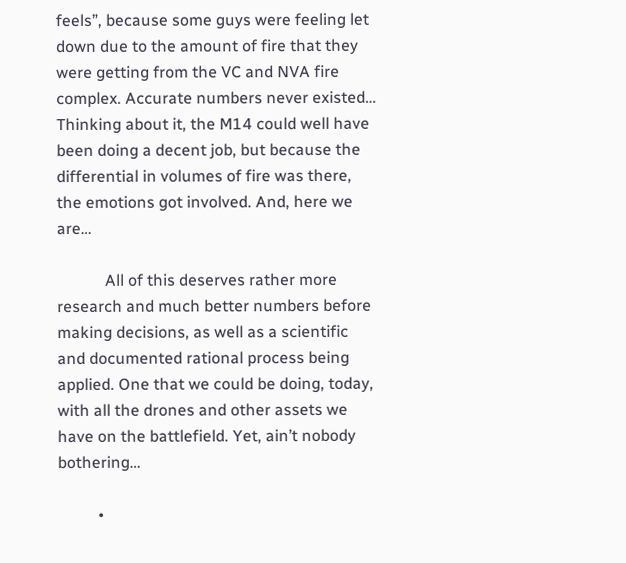feels”, because some guys were feeling let down due to the amount of fire that they were getting from the VC and NVA fire complex. Accurate numbers never existed… Thinking about it, the M14 could well have been doing a decent job, but because the differential in volumes of fire was there, the emotions got involved. And, here we are…

            All of this deserves rather more research and much better numbers before making decisions, as well as a scientific and documented rational process being applied. One that we could be doing, today, with all the drones and other assets we have on the battlefield. Yet, ain’t nobody bothering…

          •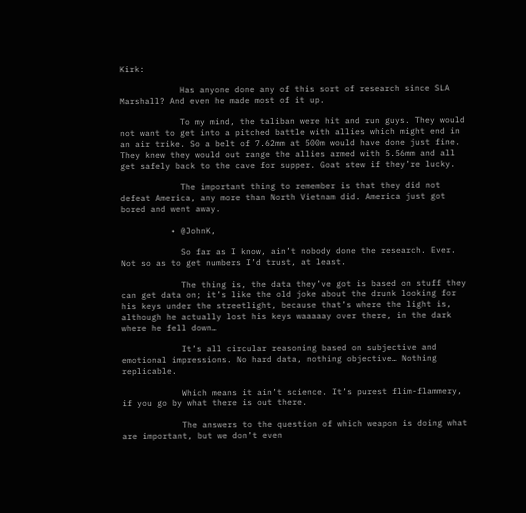Kirk:

            Has anyone done any of this sort of research since SLA Marshall? And even he made most of it up.

            To my mind, the taliban were hit and run guys. They would not want to get into a pitched battle with allies which might end in an air trike. So a belt of 7.62mm at 500m would have done just fine. They knew they would out range the allies armed with 5.56mm and all get safely back to the cave for supper. Goat stew if they’re lucky.

            The important thing to remember is that they did not defeat America, any more than North Vietnam did. America just got bored and went away.

          • @JohnK,

            So far as I know, ain’t nobody done the research. Ever. Not so as to get numbers I’d trust, at least.

            The thing is, the data they’ve got is based on stuff they can get data on; it’s like the old joke about the drunk looking for his keys under the streetlight, because that’s where the light is, although he actually lost his keys waaaaay over there, in the dark where he fell down…

            It’s all circular reasoning based on subjective and emotional impressions. No hard data, nothing objective… Nothing replicable.

            Which means it ain’t science. It’s purest flim-flammery, if you go by what there is out there.

            The answers to the question of which weapon is doing what are important, but we don’t even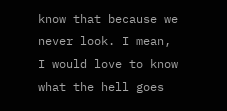know that because we never look. I mean, I would love to know what the hell goes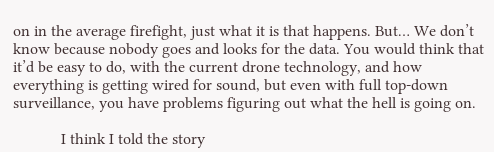on in the average firefight, just what it is that happens. But… We don’t know because nobody goes and looks for the data. You would think that it’d be easy to do, with the current drone technology, and how everything is getting wired for sound, but even with full top-down surveillance, you have problems figuring out what the hell is going on.

            I think I told the story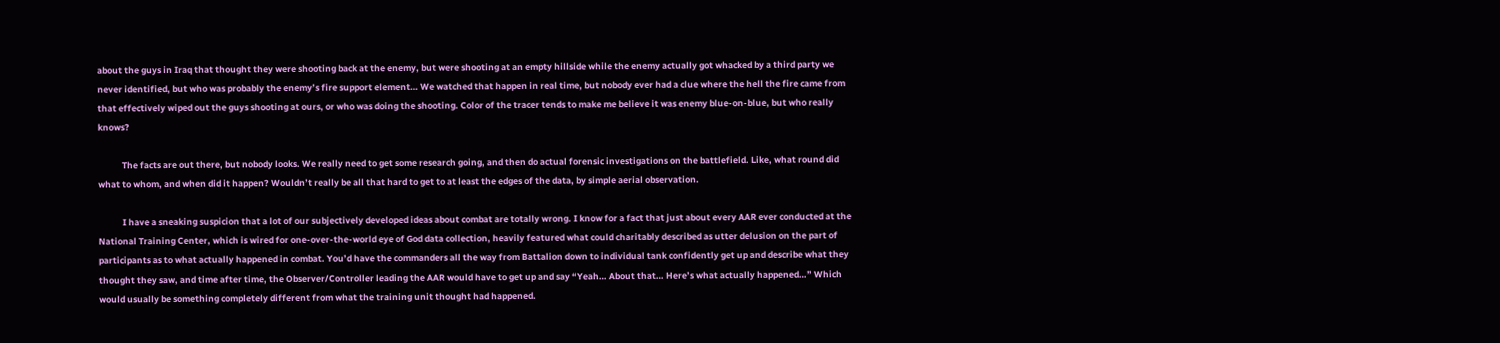about the guys in Iraq that thought they were shooting back at the enemy, but were shooting at an empty hillside while the enemy actually got whacked by a third party we never identified, but who was probably the enemy’s fire support element… We watched that happen in real time, but nobody ever had a clue where the hell the fire came from that effectively wiped out the guys shooting at ours, or who was doing the shooting. Color of the tracer tends to make me believe it was enemy blue-on-blue, but who really knows?

            The facts are out there, but nobody looks. We really need to get some research going, and then do actual forensic investigations on the battlefield. Like, what round did what to whom, and when did it happen? Wouldn’t really be all that hard to get to at least the edges of the data, by simple aerial observation.

            I have a sneaking suspicion that a lot of our subjectively developed ideas about combat are totally wrong. I know for a fact that just about every AAR ever conducted at the National Training Center, which is wired for one-over-the-world eye of God data collection, heavily featured what could charitably described as utter delusion on the part of participants as to what actually happened in combat. You’d have the commanders all the way from Battalion down to individual tank confidently get up and describe what they thought they saw, and time after time, the Observer/Controller leading the AAR would have to get up and say “Yeah… About that… Here’s what actually happened…” Which would usually be something completely different from what the training unit thought had happened.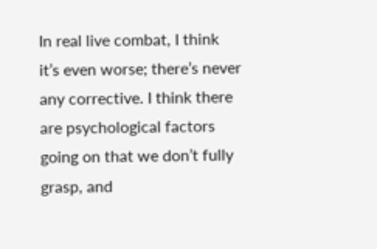In real live combat, I think it’s even worse; there’s never any corrective. I think there are psychological factors going on that we don’t fully grasp, and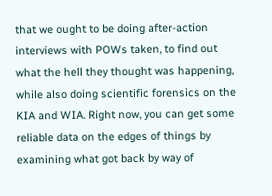that we ought to be doing after-action interviews with POWs taken, to find out what the hell they thought was happening, while also doing scientific forensics on the KIA and WIA. Right now, you can get some reliable data on the edges of things by examining what got back by way of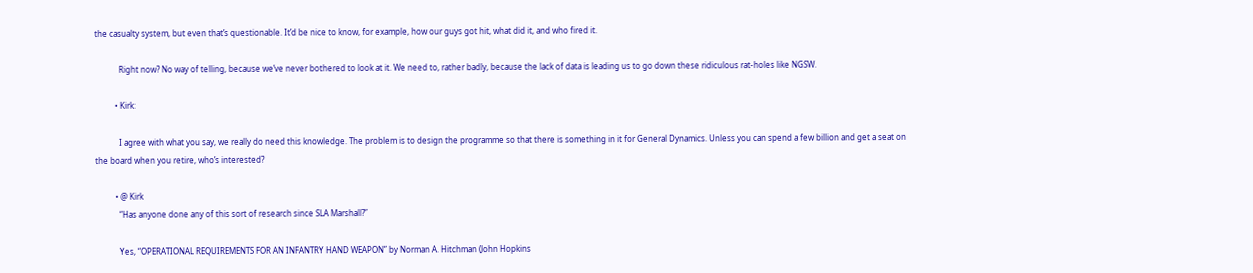the casualty system, but even that’s questionable. It’d be nice to know, for example, how our guys got hit, what did it, and who fired it.

            Right now? No way of telling, because we’ve never bothered to look at it. We need to, rather badly, because the lack of data is leading us to go down these ridiculous rat-holes like NGSW.

          • Kirk:

            I agree with what you say, we really do need this knowledge. The problem is to design the programme so that there is something in it for General Dynamics. Unless you can spend a few billion and get a seat on the board when you retire, who’s interested?

          • @ Kirk
            “Has anyone done any of this sort of research since SLA Marshall?”

            Yes, “OPERATIONAL REQUIREMENTS FOR AN INFANTRY HAND WEAPON” by Norman A. Hitchman (John Hopkins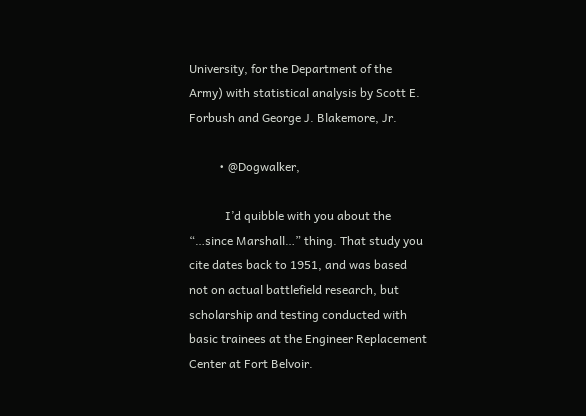University, for the Department of the Army) with statistical analysis by Scott E. Forbush and George J. Blakemore, Jr.

          • @Dogwalker,

            I’d quibble with you about the “…since Marshall…” thing. That study you cite dates back to 1951, and was based not on actual battlefield research, but scholarship and testing conducted with basic trainees at the Engineer Replacement Center at Fort Belvoir.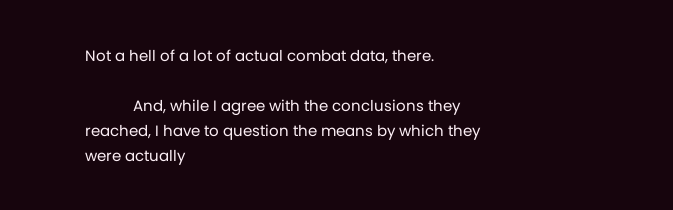Not a hell of a lot of actual combat data, there.

            And, while I agree with the conclusions they reached, I have to question the means by which they were actually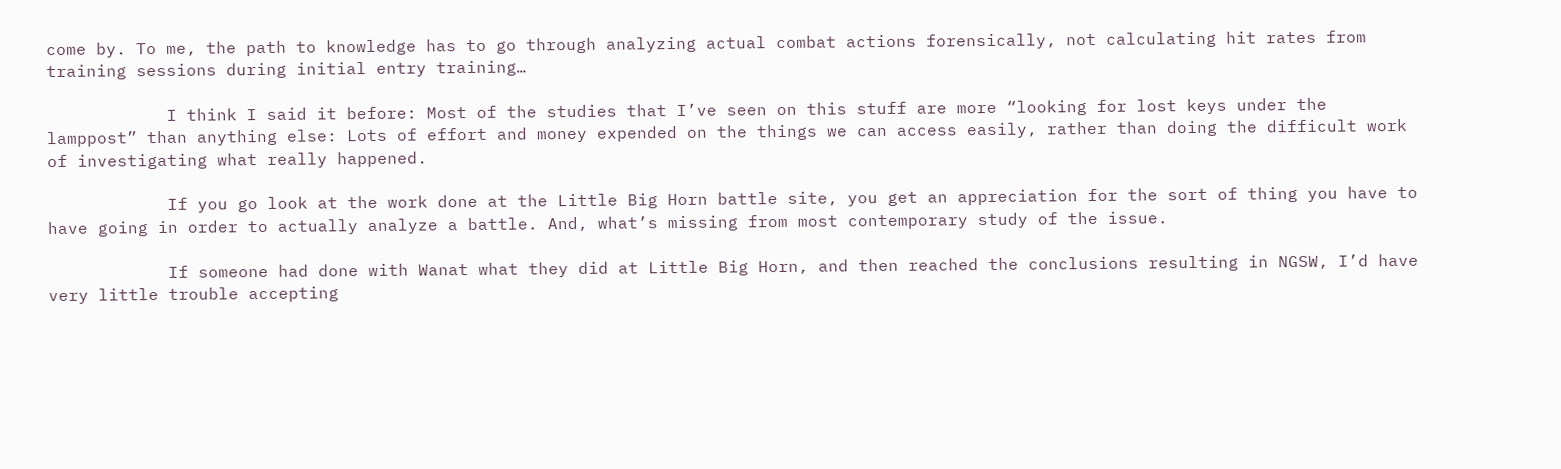come by. To me, the path to knowledge has to go through analyzing actual combat actions forensically, not calculating hit rates from training sessions during initial entry training…

            I think I said it before: Most of the studies that I’ve seen on this stuff are more “looking for lost keys under the lamppost” than anything else: Lots of effort and money expended on the things we can access easily, rather than doing the difficult work of investigating what really happened.

            If you go look at the work done at the Little Big Horn battle site, you get an appreciation for the sort of thing you have to have going in order to actually analyze a battle. And, what’s missing from most contemporary study of the issue.

            If someone had done with Wanat what they did at Little Big Horn, and then reached the conclusions resulting in NGSW, I’d have very little trouble accepting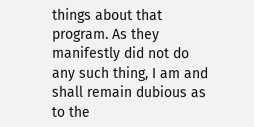things about that program. As they manifestly did not do any such thing, I am and shall remain dubious as to the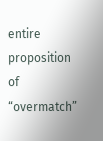entire proposition of “overmatch”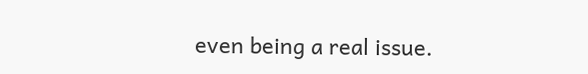even being a real issue.